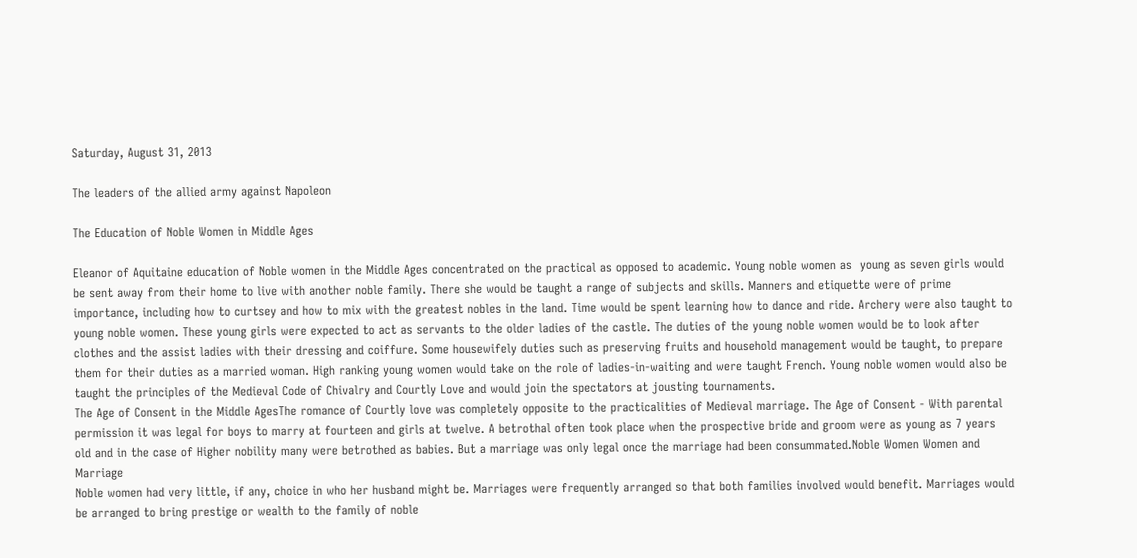Saturday, August 31, 2013

The leaders of the allied army against Napoleon

The Education of Noble Women in Middle Ages

Eleanor of Aquitaine education of Noble women in the Middle Ages concentrated on the practical as opposed to academic. Young noble women as  young as seven girls would be sent away from their home to live with another noble family. There she would be taught a range of subjects and skills. Manners and etiquette were of prime importance, including how to curtsey and how to mix with the greatest nobles in the land. Time would be spent learning how to dance and ride. Archery were also taught to young noble women. These young girls were expected to act as servants to the older ladies of the castle. The duties of the young noble women would be to look after clothes and the assist ladies with their dressing and coiffure. Some housewifely duties such as preserving fruits and household management would be taught, to prepare them for their duties as a married woman. High ranking young women would take on the role of ladies-in-waiting and were taught French. Young noble women would also be taught the principles of the Medieval Code of Chivalry and Courtly Love and would join the spectators at jousting tournaments.
The Age of Consent in the Middle AgesThe romance of Courtly love was completely opposite to the practicalities of Medieval marriage. The Age of Consent - With parental permission it was legal for boys to marry at fourteen and girls at twelve. A betrothal often took place when the prospective bride and groom were as young as 7 years old and in the case of Higher nobility many were betrothed as babies. But a marriage was only legal once the marriage had been consummated.Noble Women Women and Marriage
Noble women had very little, if any, choice in who her husband might be. Marriages were frequently arranged so that both families involved would benefit. Marriages would be arranged to bring prestige or wealth to the family of noble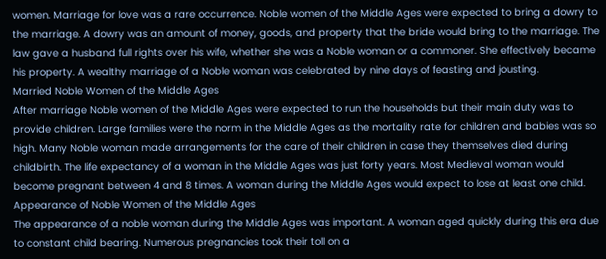women. Marriage for love was a rare occurrence. Noble women of the Middle Ages were expected to bring a dowry to the marriage. A dowry was an amount of money, goods, and property that the bride would bring to the marriage. The law gave a husband full rights over his wife, whether she was a Noble woman or a commoner. She effectively became his property. A wealthy marriage of a Noble woman was celebrated by nine days of feasting and jousting.
Married Noble Women of the Middle Ages
After marriage Noble women of the Middle Ages were expected to run the households but their main duty was to provide children. Large families were the norm in the Middle Ages as the mortality rate for children and babies was so high. Many Noble woman made arrangements for the care of their children in case they themselves died during childbirth. The life expectancy of a woman in the Middle Ages was just forty years. Most Medieval woman would become pregnant between 4 and 8 times. A woman during the Middle Ages would expect to lose at least one child.
Appearance of Noble Women of the Middle Ages
The appearance of a noble woman during the Middle Ages was important. A woman aged quickly during this era due to constant child bearing. Numerous pregnancies took their toll on a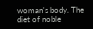woman's body. The diet of noble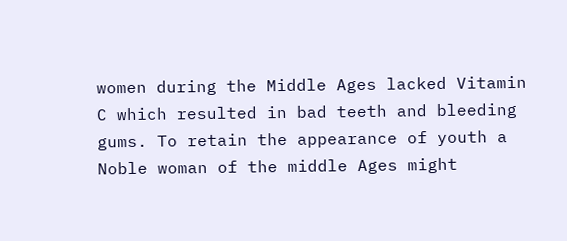women during the Middle Ages lacked Vitamin C which resulted in bad teeth and bleeding gums. To retain the appearance of youth a Noble woman of the middle Ages might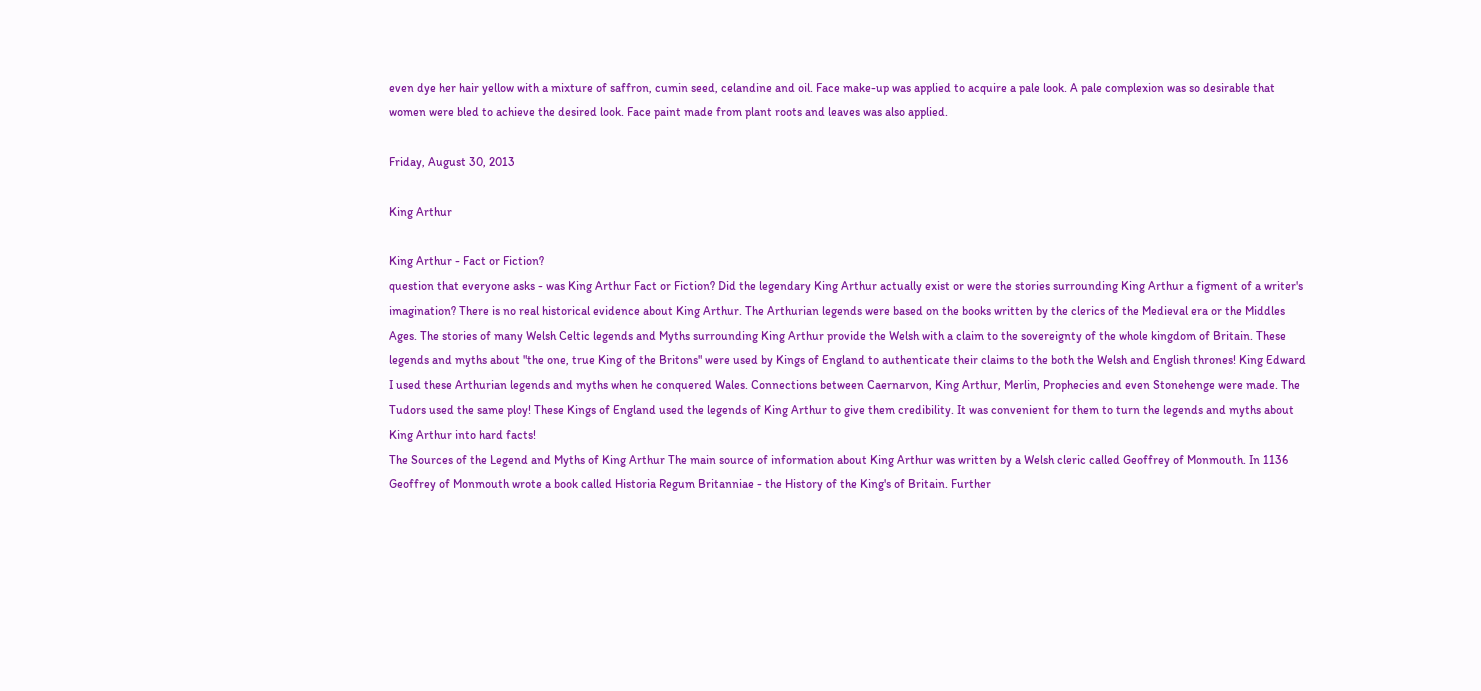even dye her hair yellow with a mixture of saffron, cumin seed, celandine and oil. Face make-up was applied to acquire a pale look. A pale complexion was so desirable that women were bled to achieve the desired look. Face paint made from plant roots and leaves was also applied.

Friday, August 30, 2013

King Arthur

King Arthur - Fact or Fiction?
question that everyone asks - was King Arthur Fact or Fiction? Did the legendary King Arthur actually exist or were the stories surrounding King Arthur a figment of a writer's imagination? There is no real historical evidence about King Arthur. The Arthurian legends were based on the books written by the clerics of the Medieval era or the Middles Ages. The stories of many Welsh Celtic legends and Myths surrounding King Arthur provide the Welsh with a claim to the sovereignty of the whole kingdom of Britain. These legends and myths about "the one, true King of the Britons" were used by Kings of England to authenticate their claims to the both the Welsh and English thrones! King Edward I used these Arthurian legends and myths when he conquered Wales. Connections between Caernarvon, King Arthur, Merlin, Prophecies and even Stonehenge were made. The Tudors used the same ploy! These Kings of England used the legends of King Arthur to give them credibility. It was convenient for them to turn the legends and myths about King Arthur into hard facts!
The Sources of the Legend and Myths of King Arthur The main source of information about King Arthur was written by a Welsh cleric called Geoffrey of Monmouth. In 1136 Geoffrey of Monmouth wrote a book called Historia Regum Britanniae - the History of the King's of Britain. Further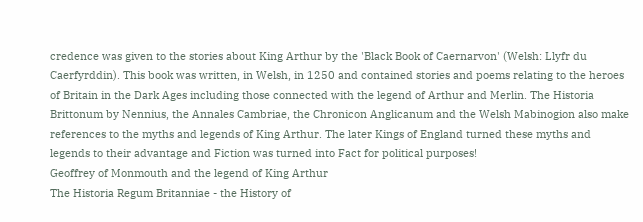credence was given to the stories about King Arthur by the 'Black Book of Caernarvon' (Welsh: Llyfr du Caerfyrddin). This book was written, in Welsh, in 1250 and contained stories and poems relating to the heroes of Britain in the Dark Ages including those connected with the legend of Arthur and Merlin. The Historia Brittonum by Nennius, the Annales Cambriae, the Chronicon Anglicanum and the Welsh Mabinogion also make references to the myths and legends of King Arthur. The later Kings of England turned these myths and legends to their advantage and Fiction was turned into Fact for political purposes!
Geoffrey of Monmouth and the legend of King Arthur
The Historia Regum Britanniae - the History of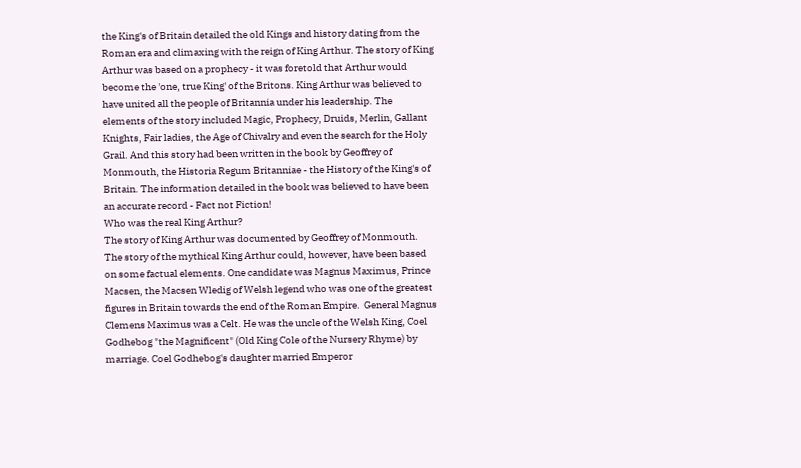the King's of Britain detailed the old Kings and history dating from the Roman era and climaxing with the reign of King Arthur. The story of King Arthur was based on a prophecy - it was foretold that Arthur would become the 'one, true King' of the Britons. King Arthur was believed to have united all the people of Britannia under his leadership. The elements of the story included Magic, Prophecy, Druids, Merlin, Gallant Knights, Fair ladies, the Age of Chivalry and even the search for the Holy Grail. And this story had been written in the book by Geoffrey of Monmouth, the Historia Regum Britanniae - the History of the King's of Britain. The information detailed in the book was believed to have been an accurate record - Fact not Fiction!
Who was the real King Arthur?
The story of King Arthur was documented by Geoffrey of Monmouth. The story of the mythical King Arthur could, however, have been based on some factual elements. One candidate was Magnus Maximus, Prince Macsen, the Macsen Wledig of Welsh legend who was one of the greatest figures in Britain towards the end of the Roman Empire.  General Magnus Clemens Maximus was a Celt. He was the uncle of the Welsh King, Coel Godhebog "the Magnificent" (Old King Cole of the Nursery Rhyme) by marriage. Coel Godhebog's daughter married Emperor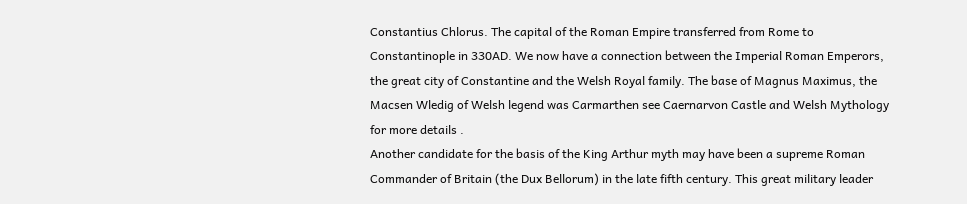Constantius Chlorus. The capital of the Roman Empire transferred from Rome to Constantinople in 330AD. We now have a connection between the Imperial Roman Emperors, the great city of Constantine and the Welsh Royal family. The base of Magnus Maximus, the Macsen Wledig of Welsh legend was Carmarthen see Caernarvon Castle and Welsh Mythology for more details .
Another candidate for the basis of the King Arthur myth may have been a supreme Roman Commander of Britain (the Dux Bellorum) in the late fifth century. This great military leader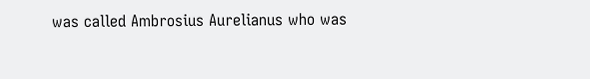was called Ambrosius Aurelianus who was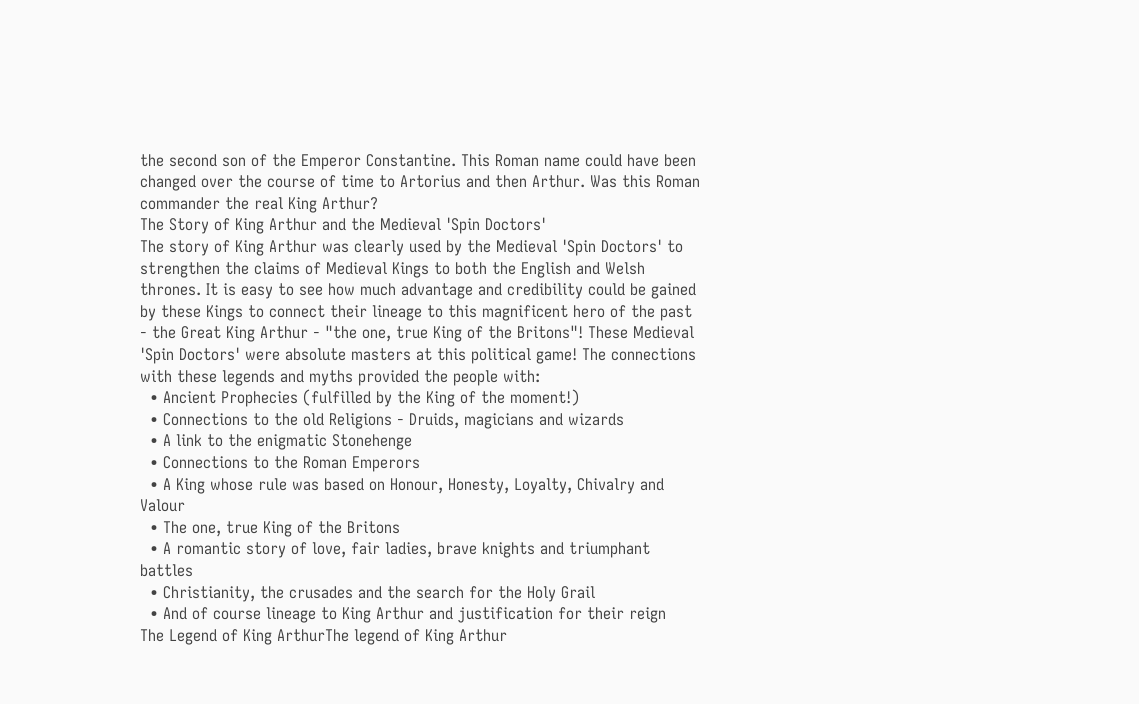the second son of the Emperor Constantine. This Roman name could have been changed over the course of time to Artorius and then Arthur. Was this Roman commander the real King Arthur?
The Story of King Arthur and the Medieval 'Spin Doctors'
The story of King Arthur was clearly used by the Medieval 'Spin Doctors' to strengthen the claims of Medieval Kings to both the English and Welsh thrones. It is easy to see how much advantage and credibility could be gained by these Kings to connect their lineage to this magnificent hero of the past - the Great King Arthur - "the one, true King of the Britons"! These Medieval 'Spin Doctors' were absolute masters at this political game! The connections with these legends and myths provided the people with:
  • Ancient Prophecies (fulfilled by the King of the moment!)
  • Connections to the old Religions - Druids, magicians and wizards
  • A link to the enigmatic Stonehenge
  • Connections to the Roman Emperors
  • A King whose rule was based on Honour, Honesty, Loyalty, Chivalry and Valour
  • The one, true King of the Britons
  • A romantic story of love, fair ladies, brave knights and triumphant battles
  • Christianity, the crusades and the search for the Holy Grail
  • And of course lineage to King Arthur and justification for their reign
The Legend of King ArthurThe legend of King Arthur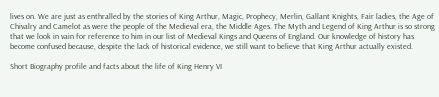lives on. We are just as enthralled by the stories of King Arthur, Magic, Prophecy, Merlin, Gallant Knights, Fair ladies, the Age of Chivalry and Camelot as were the people of the Medieval era, the Middle Ages. The Myth and Legend of King Arthur is so strong that we look in vain for reference to him in our list of Medieval Kings and Queens of England. Our knowledge of history has become confused because, despite the lack of historical evidence, we still want to believe that King Arthur actually existed.

Short Biography profile and facts about the life of King Henry VI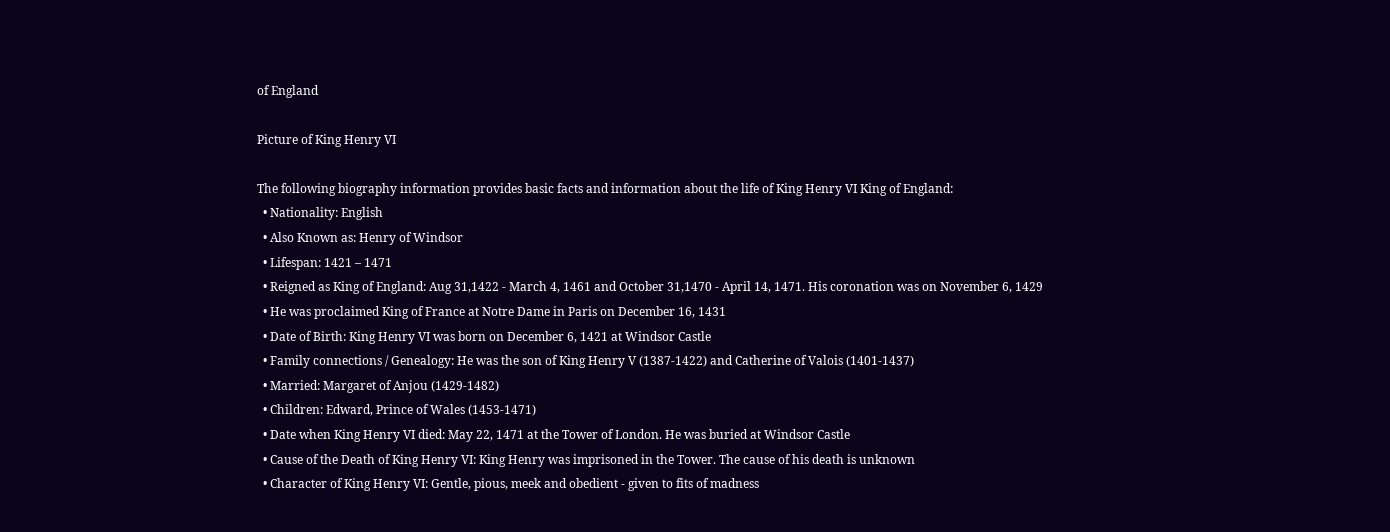of England

Picture of King Henry VI

The following biography information provides basic facts and information about the life of King Henry VI King of England:
  • Nationality: English
  • Also Known as: Henry of Windsor
  • Lifespan: 1421 – 1471
  • Reigned as King of England: Aug 31,1422 - March 4, 1461 and October 31,1470 - April 14, 1471. His coronation was on November 6, 1429
  • He was proclaimed King of France at Notre Dame in Paris on December 16, 1431
  • Date of Birth: King Henry VI was born on December 6, 1421 at Windsor Castle
  • Family connections / Genealogy: He was the son of King Henry V (1387-1422) and Catherine of Valois (1401-1437)
  • Married: Margaret of Anjou (1429-1482)
  • Children: Edward, Prince of Wales (1453-1471)
  • Date when King Henry VI died: May 22, 1471 at the Tower of London. He was buried at Windsor Castle
  • Cause of the Death of King Henry VI: King Henry was imprisoned in the Tower. The cause of his death is unknown
  • Character of King Henry VI: Gentle, pious, meek and obedient - given to fits of madness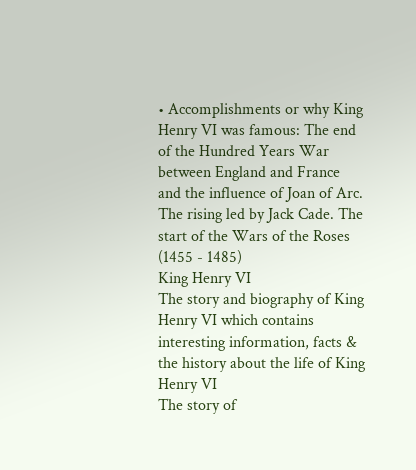• Accomplishments or why King Henry VI was famous: The end of the Hundred Years War between England and France and the influence of Joan of Arc. The rising led by Jack Cade. The start of the Wars of the Roses (1455 - 1485)
King Henry VI
The story and biography of King Henry VI which contains interesting information, facts & the history about the life of King Henry VI
The story of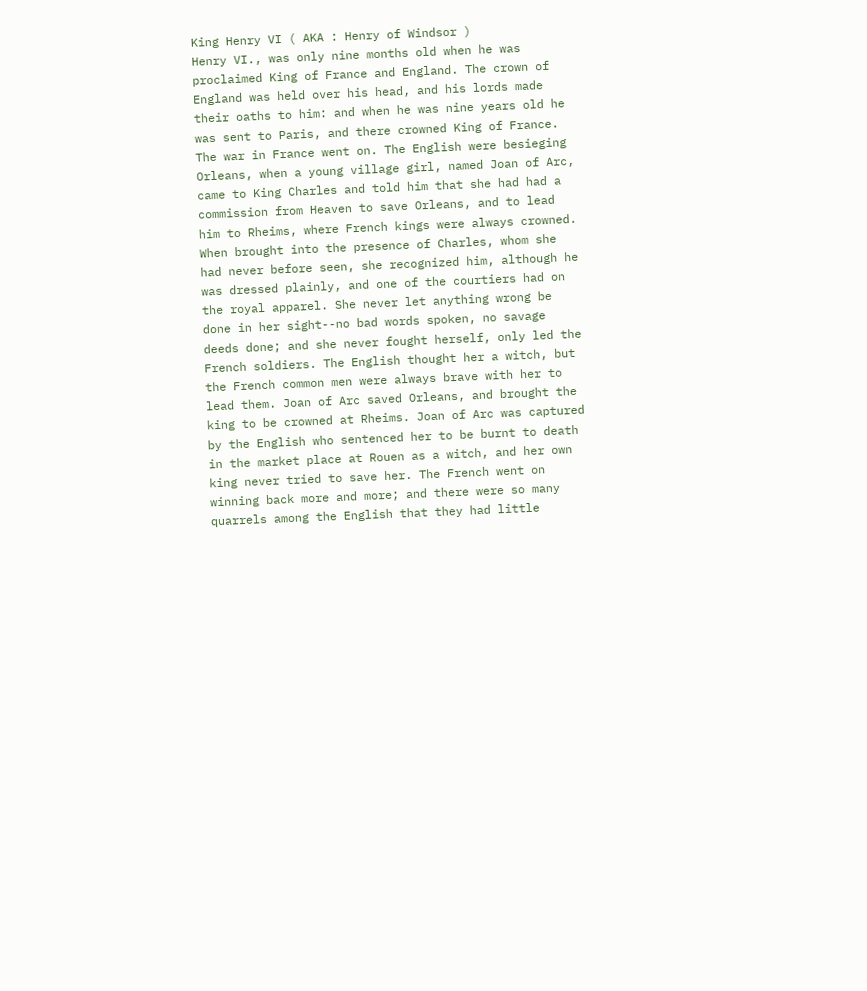King Henry VI ( AKA : Henry of Windsor )
Henry VI., was only nine months old when he was proclaimed King of France and England. The crown of England was held over his head, and his lords made their oaths to him: and when he was nine years old he was sent to Paris, and there crowned King of France. The war in France went on. The English were besieging Orleans, when a young village girl, named Joan of Arc, came to King Charles and told him that she had had a commission from Heaven to save Orleans, and to lead him to Rheims, where French kings were always crowned. When brought into the presence of Charles, whom she had never before seen, she recognized him, although he was dressed plainly, and one of the courtiers had on the royal apparel. She never let anything wrong be done in her sight--no bad words spoken, no savage deeds done; and she never fought herself, only led the French soldiers. The English thought her a witch, but the French common men were always brave with her to lead them. Joan of Arc saved Orleans, and brought the king to be crowned at Rheims. Joan of Arc was captured by the English who sentenced her to be burnt to death in the market place at Rouen as a witch, and her own king never tried to save her. The French went on winning back more and more; and there were so many quarrels among the English that they had little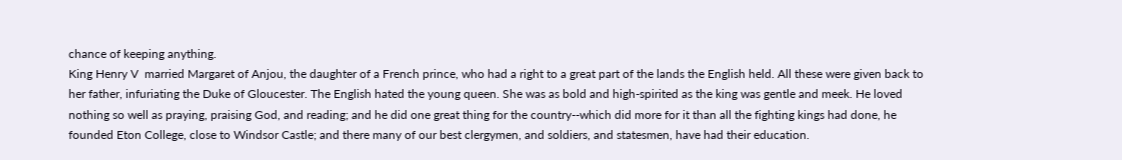chance of keeping anything.
King Henry V  married Margaret of Anjou, the daughter of a French prince, who had a right to a great part of the lands the English held. All these were given back to her father, infuriating the Duke of Gloucester. The English hated the young queen. She was as bold and high-spirited as the king was gentle and meek. He loved nothing so well as praying, praising God, and reading; and he did one great thing for the country--which did more for it than all the fighting kings had done, he founded Eton College, close to Windsor Castle; and there many of our best clergymen, and soldiers, and statesmen, have had their education.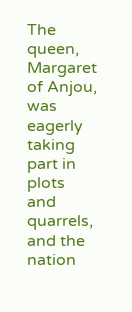The queen, Margaret of Anjou,  was eagerly taking part in plots and quarrels, and the nation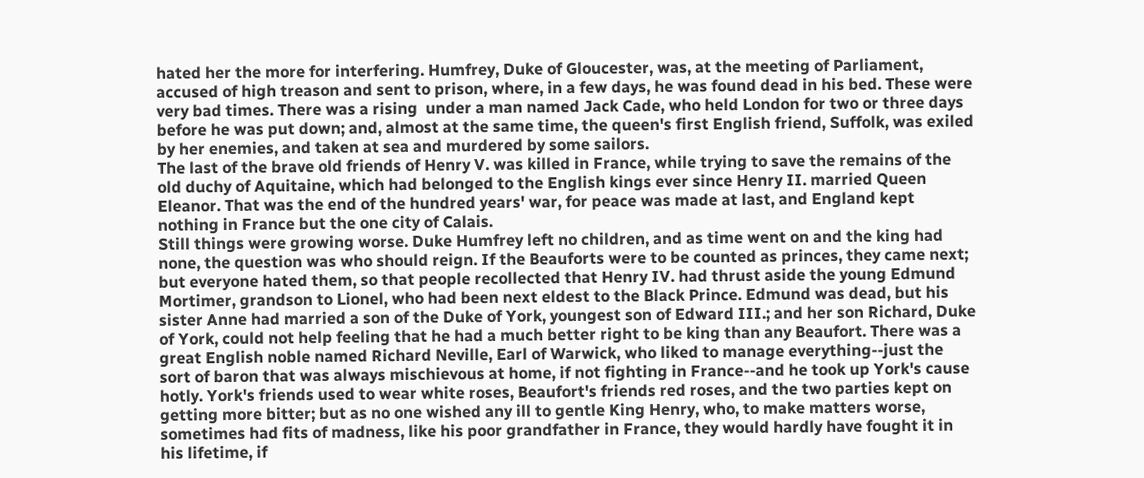hated her the more for interfering. Humfrey, Duke of Gloucester, was, at the meeting of Parliament, accused of high treason and sent to prison, where, in a few days, he was found dead in his bed. These were very bad times. There was a rising  under a man named Jack Cade, who held London for two or three days before he was put down; and, almost at the same time, the queen's first English friend, Suffolk, was exiled by her enemies, and taken at sea and murdered by some sailors.
The last of the brave old friends of Henry V. was killed in France, while trying to save the remains of the old duchy of Aquitaine, which had belonged to the English kings ever since Henry II. married Queen Eleanor. That was the end of the hundred years' war, for peace was made at last, and England kept nothing in France but the one city of Calais.
Still things were growing worse. Duke Humfrey left no children, and as time went on and the king had none, the question was who should reign. If the Beauforts were to be counted as princes, they came next; but everyone hated them, so that people recollected that Henry IV. had thrust aside the young Edmund Mortimer, grandson to Lionel, who had been next eldest to the Black Prince. Edmund was dead, but his sister Anne had married a son of the Duke of York, youngest son of Edward III.; and her son Richard, Duke of York, could not help feeling that he had a much better right to be king than any Beaufort. There was a great English noble named Richard Neville, Earl of Warwick, who liked to manage everything--just the sort of baron that was always mischievous at home, if not fighting in France--and he took up York's cause hotly. York's friends used to wear white roses, Beaufort's friends red roses, and the two parties kept on getting more bitter; but as no one wished any ill to gentle King Henry, who, to make matters worse, sometimes had fits of madness, like his poor grandfather in France, they would hardly have fought it in his lifetime, if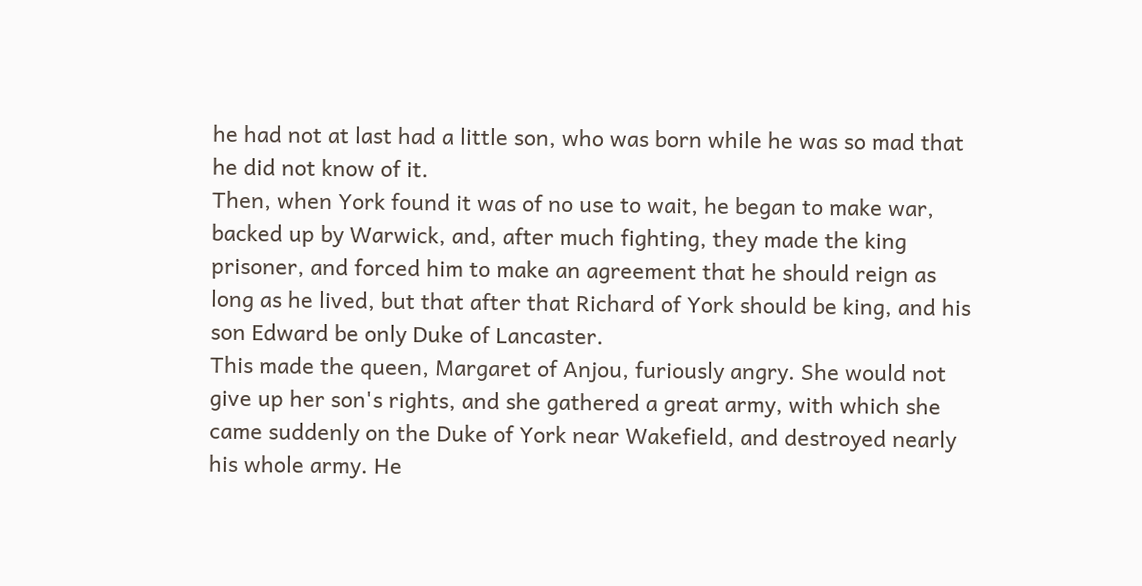he had not at last had a little son, who was born while he was so mad that he did not know of it.
Then, when York found it was of no use to wait, he began to make war, backed up by Warwick, and, after much fighting, they made the king prisoner, and forced him to make an agreement that he should reign as long as he lived, but that after that Richard of York should be king, and his son Edward be only Duke of Lancaster.
This made the queen, Margaret of Anjou, furiously angry. She would not give up her son's rights, and she gathered a great army, with which she came suddenly on the Duke of York near Wakefield, and destroyed nearly his whole army. He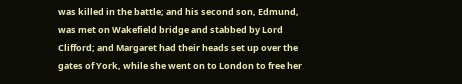was killed in the battle; and his second son, Edmund, was met on Wakefield bridge and stabbed by Lord Clifford; and Margaret had their heads set up over the gates of York, while she went on to London to free her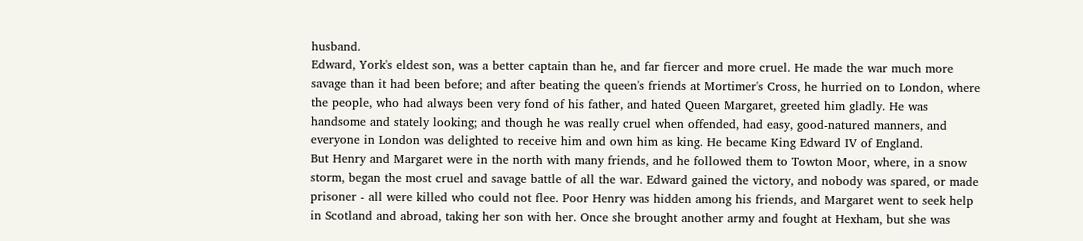husband.
Edward, York's eldest son, was a better captain than he, and far fiercer and more cruel. He made the war much more savage than it had been before; and after beating the queen's friends at Mortimer's Cross, he hurried on to London, where the people, who had always been very fond of his father, and hated Queen Margaret, greeted him gladly. He was handsome and stately looking; and though he was really cruel when offended, had easy, good-natured manners, and everyone in London was delighted to receive him and own him as king. He became King Edward IV of England.
But Henry and Margaret were in the north with many friends, and he followed them to Towton Moor, where, in a snow storm, began the most cruel and savage battle of all the war. Edward gained the victory, and nobody was spared, or made prisoner - all were killed who could not flee. Poor Henry was hidden among his friends, and Margaret went to seek help in Scotland and abroad, taking her son with her. Once she brought another army and fought at Hexham, but she was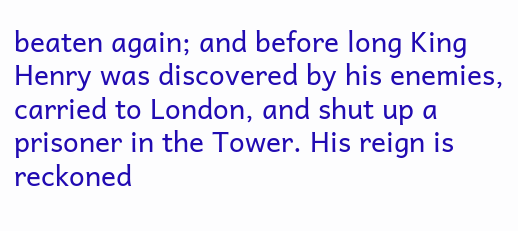beaten again; and before long King Henry was discovered by his enemies, carried to London, and shut up a prisoner in the Tower. His reign is reckoned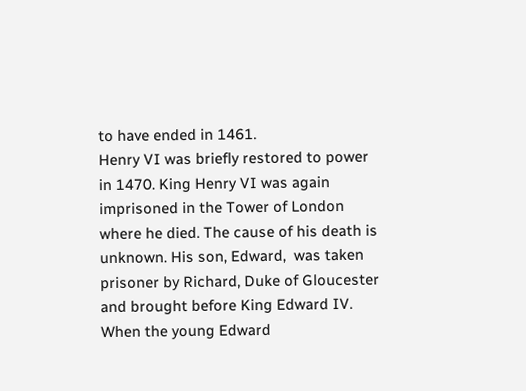to have ended in 1461.
Henry VI was briefly restored to power in 1470. King Henry VI was again imprisoned in the Tower of London where he died. The cause of his death is unknown. His son, Edward,  was taken prisoner by Richard, Duke of Gloucester and brought before King Edward IV. When the young Edward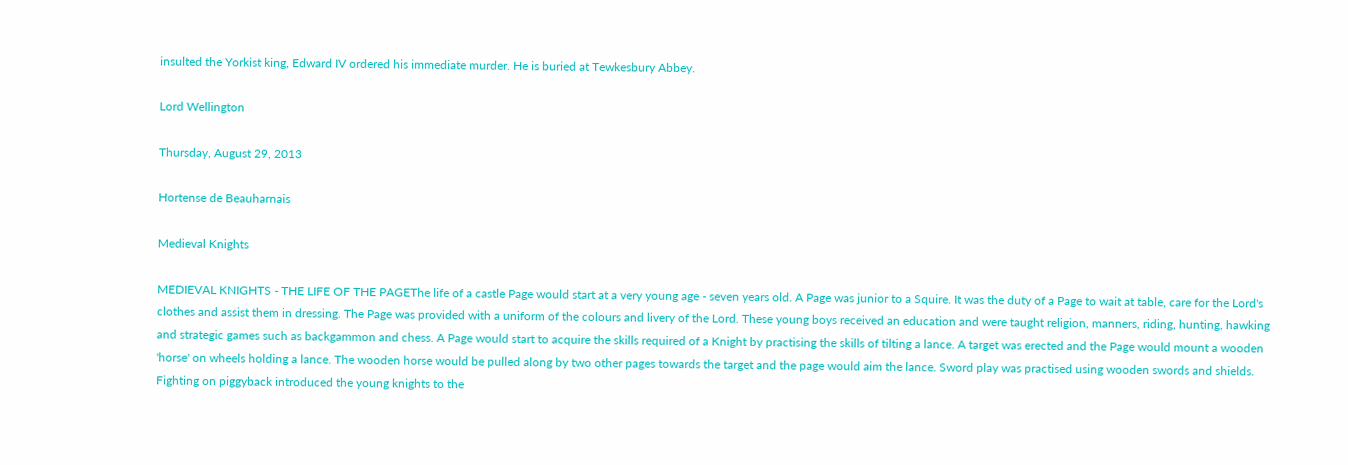insulted the Yorkist king, Edward IV ordered his immediate murder. He is buried at Tewkesbury Abbey.

Lord Wellington

Thursday, August 29, 2013

Hortense de Beauharnais

Medieval Knights

MEDIEVAL KNIGHTS - THE LIFE OF THE PAGEThe life of a castle Page would start at a very young age - seven years old. A Page was junior to a Squire. It was the duty of a Page to wait at table, care for the Lord's clothes and assist them in dressing. The Page was provided with a uniform of the colours and livery of the Lord. These young boys received an education and were taught religion, manners, riding, hunting, hawking and strategic games such as backgammon and chess. A Page would start to acquire the skills required of a Knight by practising the skills of tilting a lance. A target was erected and the Page would mount a wooden 'horse' on wheels holding a lance. The wooden horse would be pulled along by two other pages towards the target and the page would aim the lance. Sword play was practised using wooden swords and shields. Fighting on piggyback introduced the young knights to the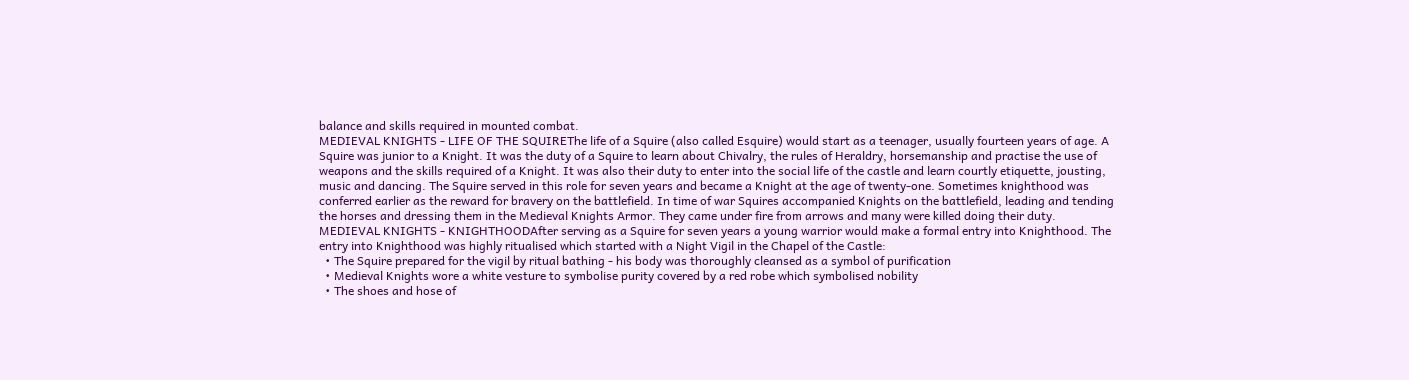balance and skills required in mounted combat.
MEDIEVAL KNIGHTS - LIFE OF THE SQUIREThe life of a Squire (also called Esquire) would start as a teenager, usually fourteen years of age. A Squire was junior to a Knight. It was the duty of a Squire to learn about Chivalry, the rules of Heraldry, horsemanship and practise the use of weapons and the skills required of a Knight. It was also their duty to enter into the social life of the castle and learn courtly etiquette, jousting, music and dancing. The Squire served in this role for seven years and became a Knight at the age of twenty-one. Sometimes knighthood was conferred earlier as the reward for bravery on the battlefield. In time of war Squires accompanied Knights on the battlefield, leading and tending the horses and dressing them in the Medieval Knights Armor. They came under fire from arrows and many were killed doing their duty.
MEDIEVAL KNIGHTS - KNIGHTHOODAfter serving as a Squire for seven years a young warrior would make a formal entry into Knighthood. The entry into Knighthood was highly ritualised which started with a Night Vigil in the Chapel of the Castle:
  • The Squire prepared for the vigil by ritual bathing - his body was thoroughly cleansed as a symbol of purification
  • Medieval Knights wore a white vesture to symbolise purity covered by a red robe which symbolised nobility
  • The shoes and hose of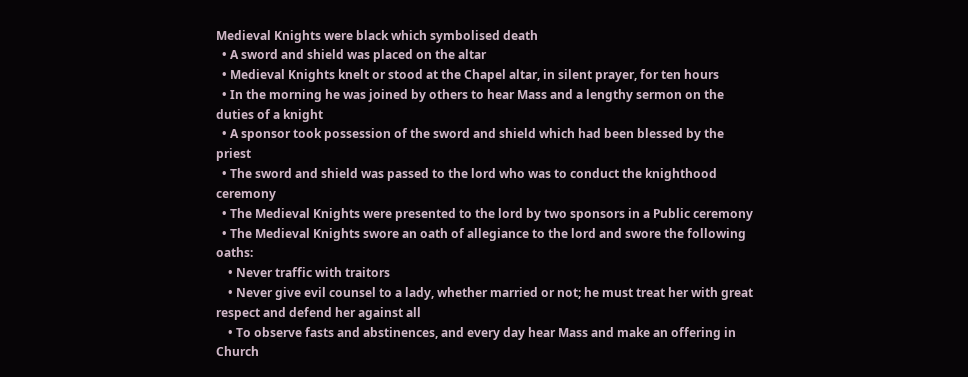Medieval Knights were black which symbolised death
  • A sword and shield was placed on the altar
  • Medieval Knights knelt or stood at the Chapel altar, in silent prayer, for ten hours
  • In the morning he was joined by others to hear Mass and a lengthy sermon on the duties of a knight
  • A sponsor took possession of the sword and shield which had been blessed by the priest
  • The sword and shield was passed to the lord who was to conduct the knighthood ceremony
  • The Medieval Knights were presented to the lord by two sponsors in a Public ceremony
  • The Medieval Knights swore an oath of allegiance to the lord and swore the following oaths:
    • Never traffic with traitors
    • Never give evil counsel to a lady, whether married or not; he must treat her with great respect and defend her against all
    • To observe fasts and abstinences, and every day hear Mass and make an offering in Church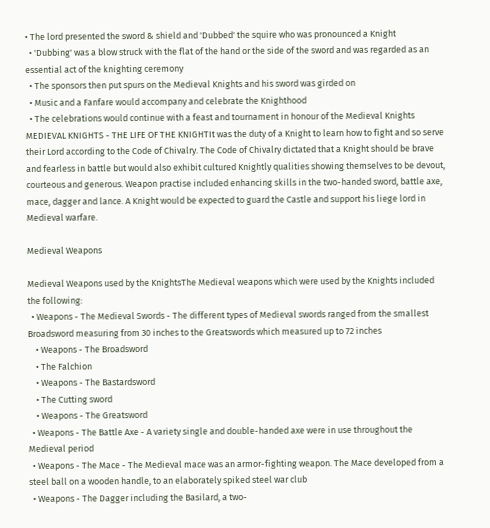• The lord presented the sword & shield and 'Dubbed' the squire who was pronounced a Knight
  • 'Dubbing' was a blow struck with the flat of the hand or the side of the sword and was regarded as an essential act of the knighting ceremony
  • The sponsors then put spurs on the Medieval Knights and his sword was girded on
  • Music and a Fanfare would accompany and celebrate the Knighthood
  • The celebrations would continue with a feast and tournament in honour of the Medieval Knights
MEDIEVAL KNIGHTS - THE LIFE OF THE KNIGHTIt was the duty of a Knight to learn how to fight and so serve their Lord according to the Code of Chivalry. The Code of Chivalry dictated that a Knight should be brave and fearless in battle but would also exhibit cultured Knightly qualities showing themselves to be devout, courteous and generous. Weapon practise included enhancing skills in the two-handed sword, battle axe, mace, dagger and lance. A Knight would be expected to guard the Castle and support his liege lord in Medieval warfare.

Medieval Weapons

Medieval Weapons used by the KnightsThe Medieval weapons which were used by the Knights included the following:
  • Weapons - The Medieval Swords - The different types of Medieval swords ranged from the smallest Broadsword measuring from 30 inches to the Greatswords which measured up to 72 inches
    • Weapons - The Broadsword
    • The Falchion
    • Weapons - The Bastardsword
    • The Cutting sword
    • Weapons - The Greatsword
  • Weapons - The Battle Axe - A variety single and double-handed axe were in use throughout the Medieval period
  • Weapons - The Mace - The Medieval mace was an armor-fighting weapon. The Mace developed from a steel ball on a wooden handle, to an elaborately spiked steel war club
  • Weapons - The Dagger including the Basilard, a two-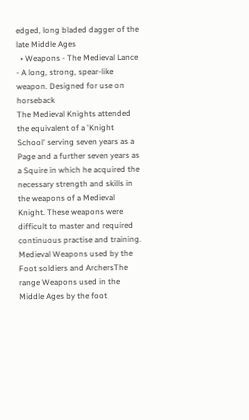edged, long bladed dagger of the late Middle Ages
  • Weapons - The Medieval Lance - A long, strong, spear-like weapon. Designed for use on horseback
The Medieval Knights attended the equivalent of a 'Knight School' serving seven years as a Page and a further seven years as a Squire in which he acquired the necessary strength and skills in the weapons of a Medieval Knight. These weapons were difficult to master and required continuous practise and training.
Medieval Weapons used by the Foot soldiers and ArchersThe range Weapons used in the Middle Ages by the foot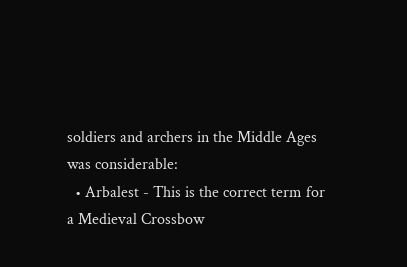soldiers and archers in the Middle Ages was considerable:
  • Arbalest - This is the correct term for a Medieval Crossbow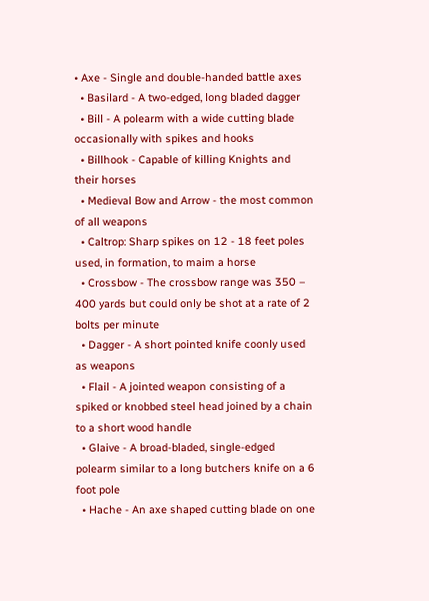• Axe - Single and double-handed battle axes
  • Basilard - A two-edged, long bladed dagger
  • Bill - A polearm with a wide cutting blade occasionally with spikes and hooks
  • Billhook - Capable of killing Knights and their horses
  • Medieval Bow and Arrow - the most common of all weapons
  • Caltrop: Sharp spikes on 12 - 18 feet poles used, in formation, to maim a horse
  • Crossbow - The crossbow range was 350 – 400 yards but could only be shot at a rate of 2 bolts per minute
  • Dagger - A short pointed knife coonly used as weapons
  • Flail - A jointed weapon consisting of a spiked or knobbed steel head joined by a chain to a short wood handle
  • Glaive - A broad-bladed, single-edged polearm similar to a long butchers knife on a 6 foot pole
  • Hache - An axe shaped cutting blade on one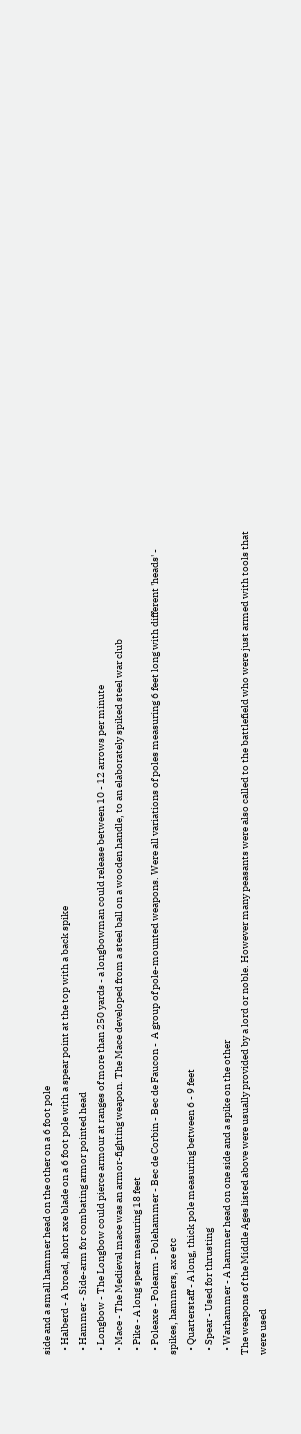side and a small hammer head on the other on a 6 foot pole
  • Halberd - A broad, short axe blade on a 6 foot pole with a spear point at the top with a back spike
  • Hammer - Side-arm for combating armor pointed head
  • Longbow - The Longbow could pierce armour at ranges of more than 250 yards - a longbowman could release between 10 - 12 arrows per minute
  • Mace - The Medieval mace was an armor-fighting weapon. The Mace developed from a steel ball on a wooden handle, to an elaborately spiked steel war club
  • Pike - A long spear measuring 18 feet
  • Poleaxe - Polearm - Polehammer - Bec de Corbin - Bec de Faucon -  A group of pole-mounted weapons. Were all variations of poles measuring 6 feet long with different 'heads' - spikes, hammers, axe etc
  • Quarterstaff - A long, thick pole measuring between 6 - 9 feet
  • Spear - Used for thrusting
  • Warhammer - A hammer head on one side and a spike on the other
The weapons of the Middle Ages listed above were usually provided by a lord or noble. However many peasants were also called to the battlefield who were just armed with tools that were used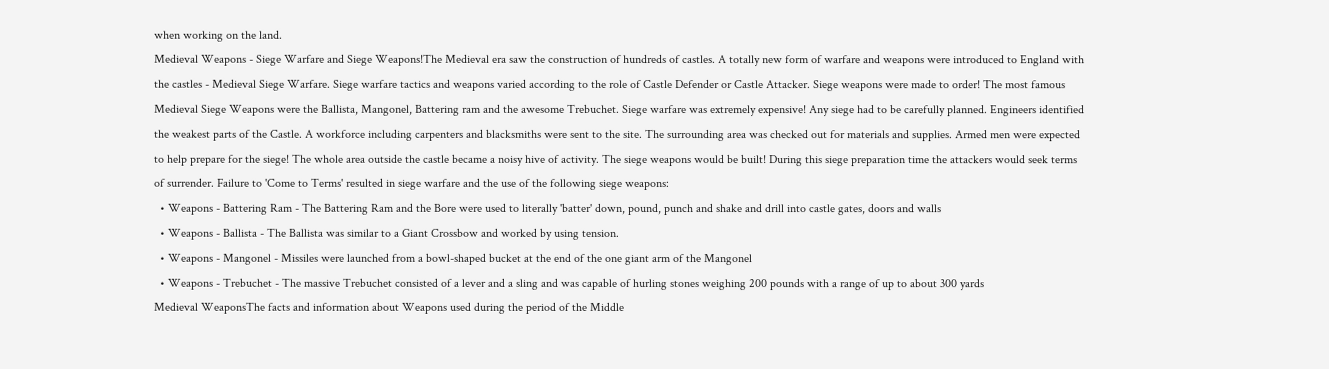when working on the land.
Medieval Weapons - Siege Warfare and Siege Weapons!The Medieval era saw the construction of hundreds of castles. A totally new form of warfare and weapons were introduced to England with the castles - Medieval Siege Warfare. Siege warfare tactics and weapons varied according to the role of Castle Defender or Castle Attacker. Siege weapons were made to order! The most famous Medieval Siege Weapons were the Ballista, Mangonel, Battering ram and the awesome Trebuchet. Siege warfare was extremely expensive! Any siege had to be carefully planned. Engineers identified the weakest parts of the Castle. A workforce including carpenters and blacksmiths were sent to the site. The surrounding area was checked out for materials and supplies. Armed men were expected to help prepare for the siege! The whole area outside the castle became a noisy hive of activity. The siege weapons would be built! During this siege preparation time the attackers would seek terms of surrender. Failure to 'Come to Terms' resulted in siege warfare and the use of the following siege weapons:
  • Weapons - Battering Ram - The Battering Ram and the Bore were used to literally 'batter' down, pound, punch and shake and drill into castle gates, doors and walls
  • Weapons - Ballista - The Ballista was similar to a Giant Crossbow and worked by using tension.
  • Weapons - Mangonel - Missiles were launched from a bowl-shaped bucket at the end of the one giant arm of the Mangonel
  • Weapons - Trebuchet - The massive Trebuchet consisted of a lever and a sling and was capable of hurling stones weighing 200 pounds with a range of up to about 300 yards
Medieval WeaponsThe facts and information about Weapons used during the period of the Middle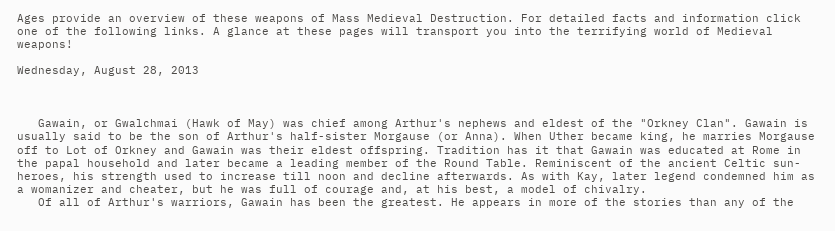Ages provide an overview of these weapons of Mass Medieval Destruction. For detailed facts and information click one of the following links. A glance at these pages will transport you into the terrifying world of Medieval weapons!

Wednesday, August 28, 2013



   Gawain, or Gwalchmai (Hawk of May) was chief among Arthur's nephews and eldest of the "Orkney Clan". Gawain is usually said to be the son of Arthur's half-sister Morgause (or Anna). When Uther became king, he marries Morgause off to Lot of Orkney and Gawain was their eldest offspring. Tradition has it that Gawain was educated at Rome in the papal household and later became a leading member of the Round Table. Reminiscent of the ancient Celtic sun-heroes, his strength used to increase till noon and decline afterwards. As with Kay, later legend condemned him as a womanizer and cheater, but he was full of courage and, at his best, a model of chivalry.
   Of all of Arthur's warriors, Gawain has been the greatest. He appears in more of the stories than any of the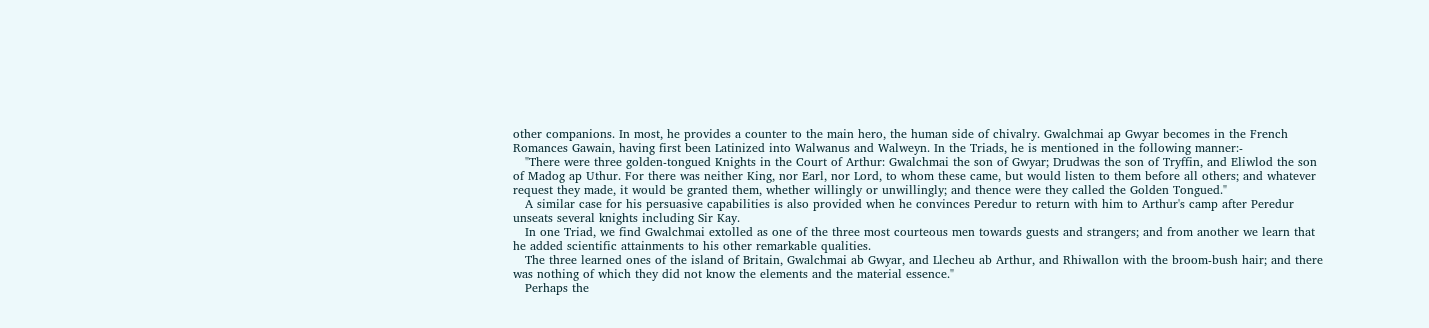other companions. In most, he provides a counter to the main hero, the human side of chivalry. Gwalchmai ap Gwyar becomes in the French Romances Gawain, having first been Latinized into Walwanus and Walweyn. In the Triads, he is mentioned in the following manner:-
   "There were three golden-tongued Knights in the Court of Arthur: Gwalchmai the son of Gwyar; Drudwas the son of Tryffin, and Eliwlod the son of Madog ap Uthur. For there was neither King, nor Earl, nor Lord, to whom these came, but would listen to them before all others; and whatever request they made, it would be granted them, whether willingly or unwillingly; and thence were they called the Golden Tongued."
   A similar case for his persuasive capabilities is also provided when he convinces Peredur to return with him to Arthur's camp after Peredur unseats several knights including Sir Kay.
   In one Triad, we find Gwalchmai extolled as one of the three most courteous men towards guests and strangers; and from another we learn that he added scientific attainments to his other remarkable qualities.
   The three learned ones of the island of Britain, Gwalchmai ab Gwyar, and Llecheu ab Arthur, and Rhiwallon with the broom-bush hair; and there was nothing of which they did not know the elements and the material essence."
   Perhaps the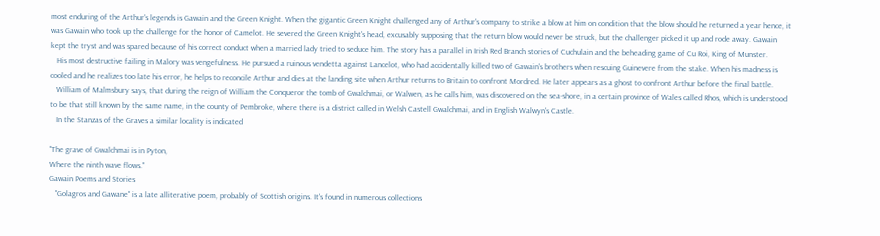most enduring of the Arthur's legends is Gawain and the Green Knight. When the gigantic Green Knight challenged any of Arthur's company to strike a blow at him on condition that the blow should he returned a year hence, it was Gawain who took up the challenge for the honor of Camelot. He severed the Green Knight's head, excusably supposing that the return blow would never be struck, but the challenger picked it up and rode away. Gawain kept the tryst and was spared because of his correct conduct when a married lady tried to seduce him. The story has a parallel in Irish Red Branch stories of Cuchulain and the beheading game of Cu Roi, King of Munster.
   His most destructive failing in Malory was vengefulness. He pursued a ruinous vendetta against Lancelot, who had accidentally killed two of Gawain's brothers when rescuing Guinevere from the stake. When his madness is cooled and he realizes too late his error, he helps to reconcile Arthur and dies at the landing site when Arthur returns to Britain to confront Mordred. He later appears as a ghost to confront Arthur before the final battle.
   William of Malmsbury says, that during the reign of William the Conqueror the tomb of Gwalchmai, or Walwen, as he calls him, was discovered on the sea-shore, in a certain province of Wales called Rhos, which is understood to be that still known by the same name, in the county of Pembroke, where there is a district called in Welsh Castell Gwalchmai, and in English Walwyn's Castle.
   In the Stanzas of the Graves a similar locality is indicated

"The grave of Gwalchmai is in Pyton,
Where the ninth wave flows."
Gawain Poems and Stories
   "Golagros and Gawane" is a late alliterative poem, probably of Scottish origins. It's found in numerous collections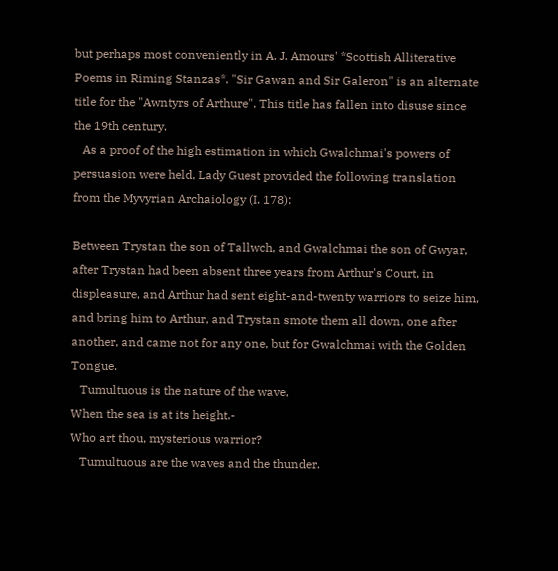but perhaps most conveniently in A. J. Amours' *Scottish Alliterative Poems in Riming Stanzas*. "Sir Gawan and Sir Galeron" is an alternate title for the "Awntyrs of Arthure". This title has fallen into disuse since the 19th century.
   As a proof of the high estimation in which Gwalchmai's powers of persuasion were held, Lady Guest provided the following translation from the Myvyrian Archaiology (I. 178):

Between Trystan the son of Tallwch, and Gwalchmai the son of Gwyar, after Trystan had been absent three years from Arthur's Court, in displeasure, and Arthur had sent eight-and-twenty warriors to seize him, and bring him to Arthur, and Trystan smote them all down, one after another, and came not for any one, but for Gwalchmai with the Golden Tongue.
   Tumultuous is the nature of the wave,
When the sea is at its height.-
Who art thou, mysterious warrior?
   Tumultuous are the waves and the thunder.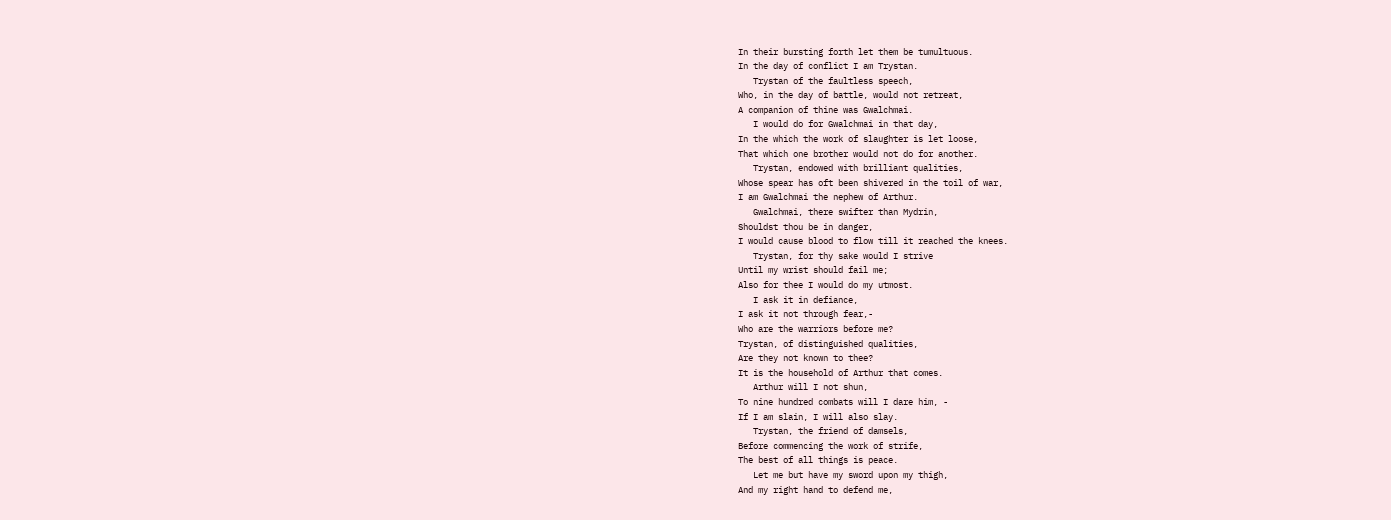In their bursting forth let them be tumultuous.
In the day of conflict I am Trystan.
   Trystan of the faultless speech,
Who, in the day of battle, would not retreat,
A companion of thine was Gwalchmai.
   I would do for Gwalchmai in that day,
In the which the work of slaughter is let loose,
That which one brother would not do for another.
   Trystan, endowed with brilliant qualities,
Whose spear has oft been shivered in the toil of war,
I am Gwalchmai the nephew of Arthur.
   Gwalchmai, there swifter than Mydrin,
Shouldst thou be in danger,
I would cause blood to flow till it reached the knees.
   Trystan, for thy sake would I strive
Until my wrist should fail me;
Also for thee I would do my utmost.
   I ask it in defiance,
I ask it not through fear,-
Who are the warriors before me?
Trystan, of distinguished qualities,
Are they not known to thee?
It is the household of Arthur that comes.
   Arthur will I not shun,
To nine hundred combats will I dare him, -
If I am slain, I will also slay.
   Trystan, the friend of damsels,
Before commencing the work of strife,
The best of all things is peace.
   Let me but have my sword upon my thigh,
And my right hand to defend me,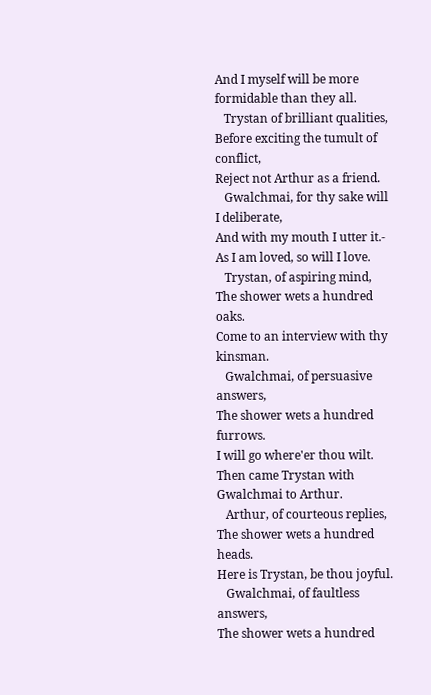And I myself will be more formidable than they all.
   Trystan of brilliant qualities,
Before exciting the tumult of conflict,
Reject not Arthur as a friend.
   Gwalchmai, for thy sake will I deliberate,
And with my mouth I utter it.-
As I am loved, so will I love.
   Trystan, of aspiring mind,
The shower wets a hundred oaks.
Come to an interview with thy kinsman.
   Gwalchmai, of persuasive answers,
The shower wets a hundred furrows.
I will go where'er thou wilt.
Then came Trystan with Gwalchmai to Arthur.
   Arthur, of courteous replies,
The shower wets a hundred heads.
Here is Trystan, be thou joyful.
   Gwalchmai, of faultless answers,
The shower wets a hundred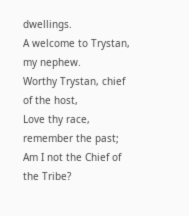dwellings.
A welcome to Trystan, my nephew.
Worthy Trystan, chief of the host,
Love thy race, remember the past;
Am I not the Chief of the Tribe?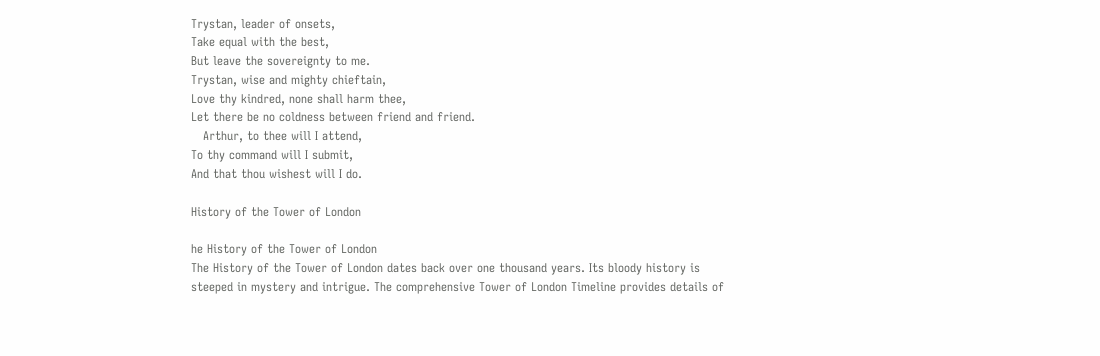Trystan, leader of onsets,
Take equal with the best,
But leave the sovereignty to me.
Trystan, wise and mighty chieftain,
Love thy kindred, none shall harm thee,
Let there be no coldness between friend and friend.
   Arthur, to thee will I attend,
To thy command will I submit,
And that thou wishest will I do.

History of the Tower of London

he History of the Tower of London
The History of the Tower of London dates back over one thousand years. Its bloody history is steeped in mystery and intrigue. The comprehensive Tower of London Timeline provides details of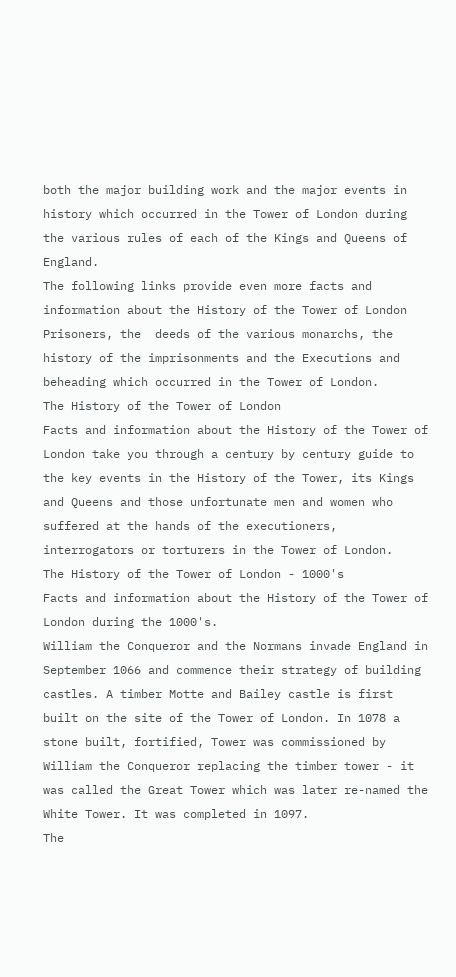both the major building work and the major events in history which occurred in the Tower of London during the various rules of each of the Kings and Queens of England.
The following links provide even more facts and information about the History of the Tower of London Prisoners, the  deeds of the various monarchs, the history of the imprisonments and the Executions and beheading which occurred in the Tower of London.
The History of the Tower of London
Facts and information about the History of the Tower of London take you through a century by century guide to the key events in the History of the Tower, its Kings and Queens and those unfortunate men and women who suffered at the hands of the executioners, interrogators or torturers in the Tower of London.
The History of the Tower of London - 1000's
Facts and information about the History of the Tower of London during the 1000's.
William the Conqueror and the Normans invade England in September 1066 and commence their strategy of building castles. A timber Motte and Bailey castle is first built on the site of the Tower of London. In 1078 a stone built, fortified, Tower was commissioned by William the Conqueror replacing the timber tower - it was called the Great Tower which was later re-named the White Tower. It was completed in 1097.
The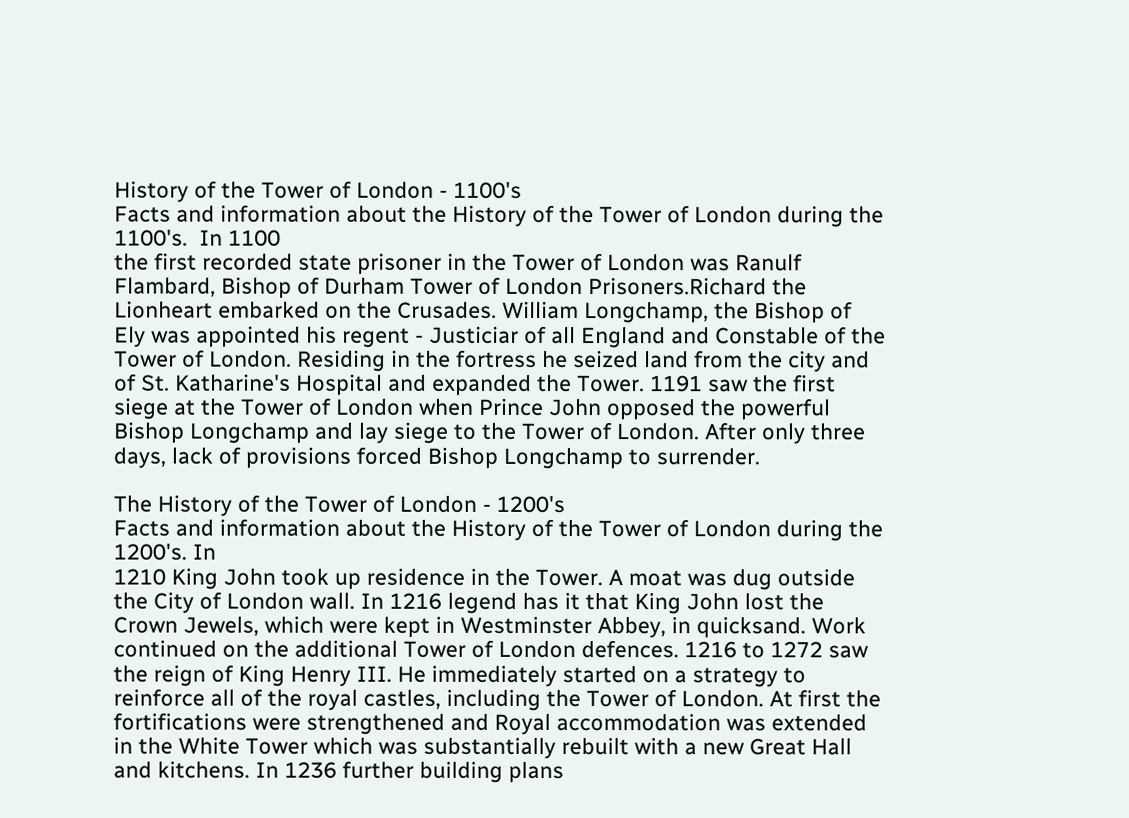History of the Tower of London - 1100's
Facts and information about the History of the Tower of London during the 1100's.  In 1100
the first recorded state prisoner in the Tower of London was Ranulf Flambard, Bishop of Durham Tower of London Prisoners.Richard the Lionheart embarked on the Crusades. William Longchamp, the Bishop of Ely was appointed his regent - Justiciar of all England and Constable of the Tower of London. Residing in the fortress he seized land from the city and of St. Katharine's Hospital and expanded the Tower. 1191 saw the first siege at the Tower of London when Prince John opposed the powerful Bishop Longchamp and lay siege to the Tower of London. After only three days, lack of provisions forced Bishop Longchamp to surrender.

The History of the Tower of London - 1200's
Facts and information about the History of the Tower of London during the 1200's. In
1210 King John took up residence in the Tower. A moat was dug outside the City of London wall. In 1216 legend has it that King John lost the Crown Jewels, which were kept in Westminster Abbey, in quicksand. Work continued on the additional Tower of London defences. 1216 to 1272 saw the reign of King Henry III. He immediately started on a strategy to reinforce all of the royal castles, including the Tower of London. At first the fortifications were strengthened and Royal accommodation was extended in the White Tower which was substantially rebuilt with a new Great Hall and kitchens. In 1236 further building plans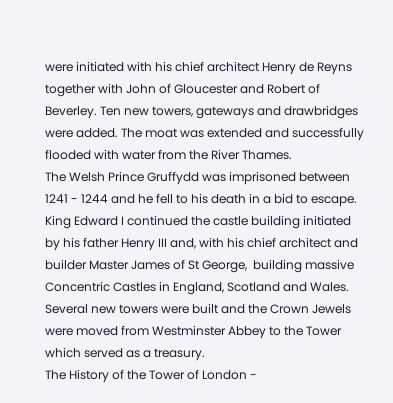were initiated with his chief architect Henry de Reyns together with John of Gloucester and Robert of Beverley. Ten new towers, gateways and drawbridges were added. The moat was extended and successfully flooded with water from the River Thames.
The Welsh Prince Gruffydd was imprisoned between 1241 - 1244 and he fell to his death in a bid to escape.
King Edward I continued the castle building initiated by his father Henry III and, with his chief architect and builder Master James of St George,  building massive Concentric Castles in England, Scotland and Wales. Several new towers were built and the Crown Jewels were moved from Westminster Abbey to the Tower which served as a treasury.
The History of the Tower of London -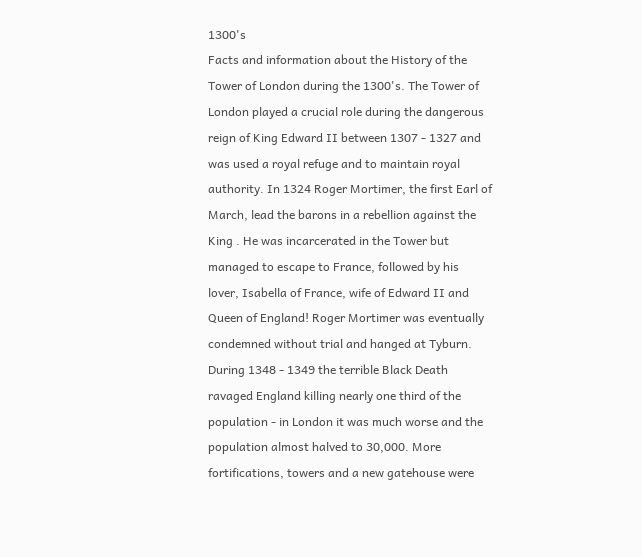1300's
Facts and information about the History of the Tower of London during the 1300's. The Tower of London played a crucial role during the dangerous reign of King Edward II between 1307 - 1327 and was used a royal refuge and to maintain royal authority. In 1324 Roger Mortimer, the first Earl of March, lead the barons in a rebellion against the King . He was incarcerated in the Tower but managed to escape to France, followed by his lover, Isabella of France, wife of Edward II and Queen of England! Roger Mortimer was eventually condemned without trial and hanged at Tyburn. During 1348 - 1349 the terrible Black Death ravaged England killing nearly one third of the population - in London it was much worse and the population almost halved to 30,000. More fortifications, towers and a new gatehouse were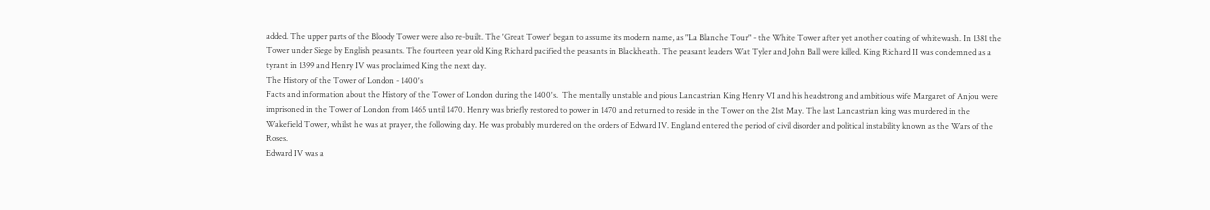added. The upper parts of the Bloody Tower were also re-built. The 'Great Tower' began to assume its modern name, as "La Blanche Tour" - the White Tower after yet another coating of whitewash. In 1381 the Tower under Siege by English peasants. The fourteen year old King Richard pacified the peasants in Blackheath. The peasant leaders Wat Tyler and John Ball were killed. King Richard II was condemned as a tyrant in 1399 and Henry IV was proclaimed King the next day.
The History of the Tower of London - 1400's
Facts and information about the History of the Tower of London during the 1400's.  The mentally unstable and pious Lancastrian King Henry VI and his headstrong and ambitious wife Margaret of Anjou were imprisoned in the Tower of London from 1465 until 1470. Henry was briefly restored to power in 1470 and returned to reside in the Tower on the 21st May. The last Lancastrian king was murdered in the Wakefield Tower, whilst he was at prayer, the following day. He was probably murdered on the orders of Edward IV. England entered the period of civil disorder and political instability known as the Wars of the Roses.
Edward IV was a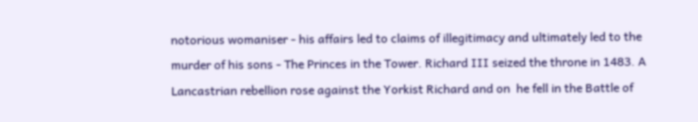notorious womaniser - his affairs led to claims of illegitimacy and ultimately led to the murder of his sons - The Princes in the Tower. Richard III seized the throne in 1483. A Lancastrian rebellion rose against the Yorkist Richard and on  he fell in the Battle of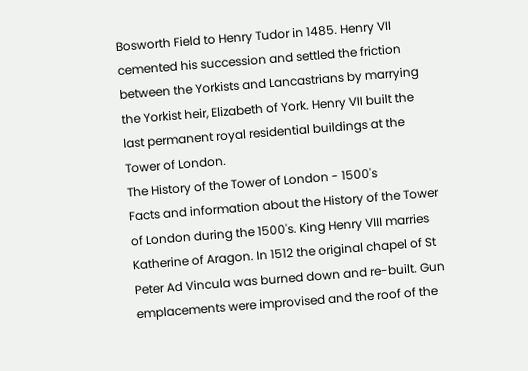Bosworth Field to Henry Tudor in 1485. Henry VII cemented his succession and settled the friction between the Yorkists and Lancastrians by marrying the Yorkist heir, Elizabeth of York. Henry VII built the last permanent royal residential buildings at the Tower of London.
The History of the Tower of London - 1500's
Facts and information about the History of the Tower of London during the 1500's. King Henry VIII marries Katherine of Aragon. In 1512 the original chapel of St Peter Ad Vincula was burned down and re-built. Gun emplacements were improvised and the roof of the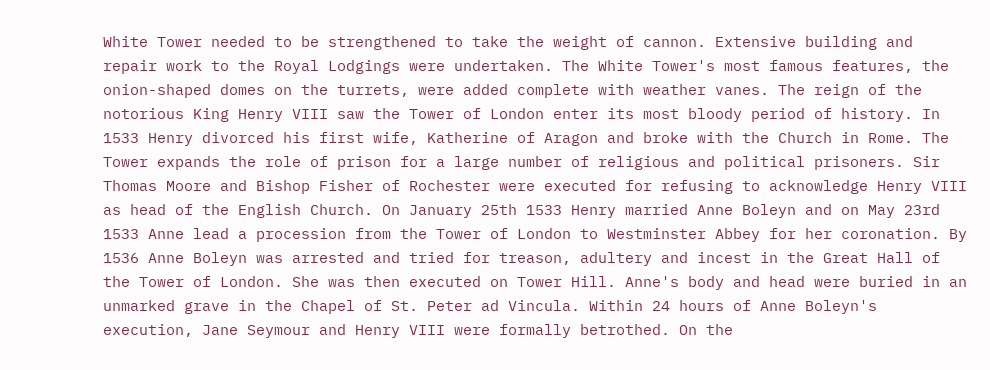White Tower needed to be strengthened to take the weight of cannon. Extensive building and repair work to the Royal Lodgings were undertaken. The White Tower's most famous features, the onion-shaped domes on the turrets, were added complete with weather vanes. The reign of the notorious King Henry VIII saw the Tower of London enter its most bloody period of history. In 1533 Henry divorced his first wife, Katherine of Aragon and broke with the Church in Rome. The Tower expands the role of prison for a large number of religious and political prisoners. Sir Thomas Moore and Bishop Fisher of Rochester were executed for refusing to acknowledge Henry VIII as head of the English Church. On January 25th 1533 Henry married Anne Boleyn and on May 23rd 1533 Anne lead a procession from the Tower of London to Westminster Abbey for her coronation. By 1536 Anne Boleyn was arrested and tried for treason, adultery and incest in the Great Hall of the Tower of London. She was then executed on Tower Hill. Anne's body and head were buried in an unmarked grave in the Chapel of St. Peter ad Vincula. Within 24 hours of Anne Boleyn's execution, Jane Seymour and Henry VIII were formally betrothed. On the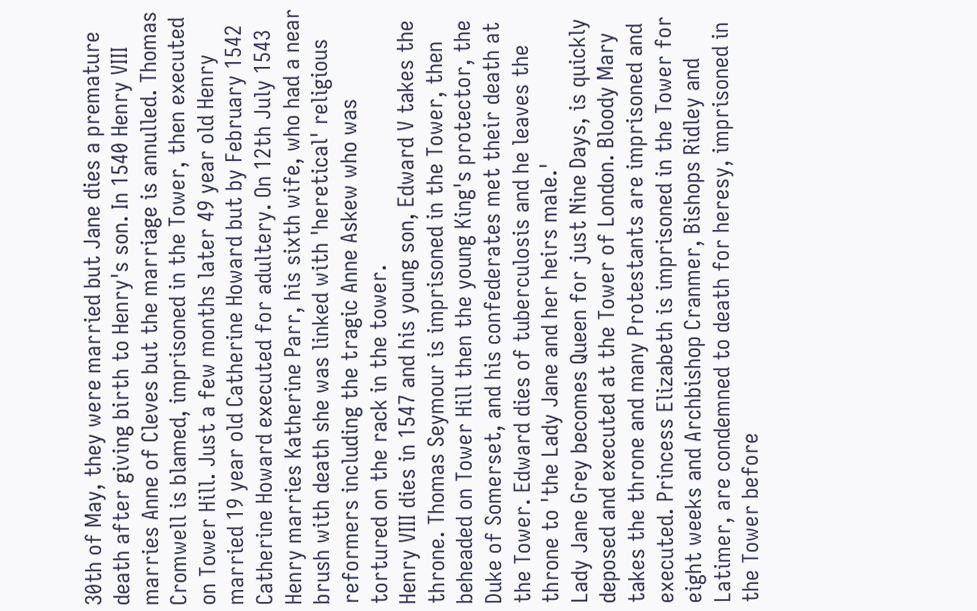30th of May, they were married but Jane dies a premature death after giving birth to Henry's son. In 1540 Henry VIII marries Anne of Cleves but the marriage is annulled. Thomas Cromwell is blamed, imprisoned in the Tower, then executed on Tower Hill. Just a few months later 49 year old Henry married 19 year old Catherine Howard but by February 1542 Catherine Howard executed for adultery. On 12th July 1543 Henry marries Katherine Parr, his sixth wife, who had a near brush with death she was linked with 'heretical' religious reformers including the tragic Anne Askew who was tortured on the rack in the tower.
Henry VIII dies in 1547 and his young son, Edward V takes the throne. Thomas Seymour is imprisoned in the Tower, then beheaded on Tower Hill then the young King's protector, the Duke of Somerset, and his confederates met their death at the Tower. Edward dies of tuberculosis and he leaves the throne to 'the Lady Jane and her heirs male.'
Lady Jane Grey becomes Queen for just Nine Days, is quickly deposed and executed at the Tower of London. Bloody Mary takes the throne and many Protestants are imprisoned and executed. Princess Elizabeth is imprisoned in the Tower for eight weeks and Archbishop Cranmer, Bishops Ridley and Latimer, are condemned to death for heresy, imprisoned in the Tower before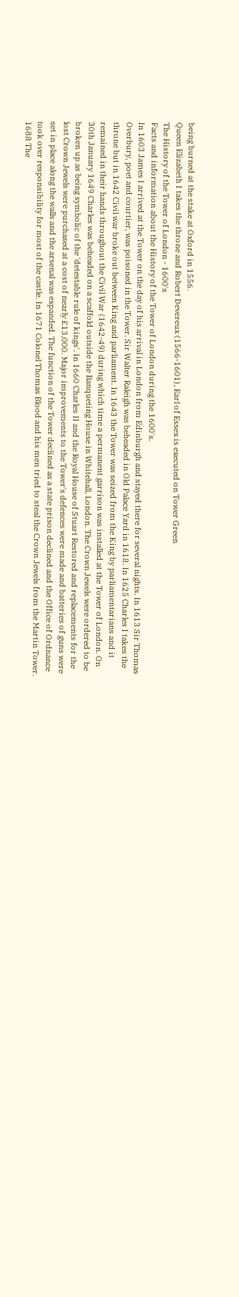being burned at the stake at Oxford in 1556.
Queen Elizabeth I takes the throne and Robert Devereux (1566-1601), Earl of Essex is executed on Tower Green
The History of the Tower of London - 1600's
Facts and information about the History of the Tower of London during the 1600's.
In 1603 James I arrived at the Tower on the day of his arrival in London from Edinburgh and stayed there for several nights. In 1613 Sir Thomas Overbury, poet and courtier, was poisoned in the Tower. Sir Walter Raleigh was beheaded in Old Palace Yard in 1618. In 1625 Charles I takes the throne but in 1642 Civil war broke out between King and parliament. In 1643 the Tower was seized from the King by parliamentarians and it remained in their hands throughout the Civil War (1642-49) during which time a permanent garrison was installed at the Tower of London. On 30th January 1649 Charles was beheaded on a scaffold outside the Banqueting House in Whitehall, London. The Crown Jewels were ordered to be broken up as being symbolic of the 'detestable rule of kings'. In 1660 Charles II and the Royal House of Stuart Restored and replacements for the lost Crown Jewels were purchased at a cost of nearly £13,000. Major improvements to the Tower's defences were made and batteries of guns were set in place along the walls and the arsenal was expanded. The function of the Tower declined as a state prison declined and the Office of Ordnance took over responsibility for most of the castle. In 1671 Colonel Thomas Blood and his men tried to steal the Crown Jewels from the Martin Tower. 1688 The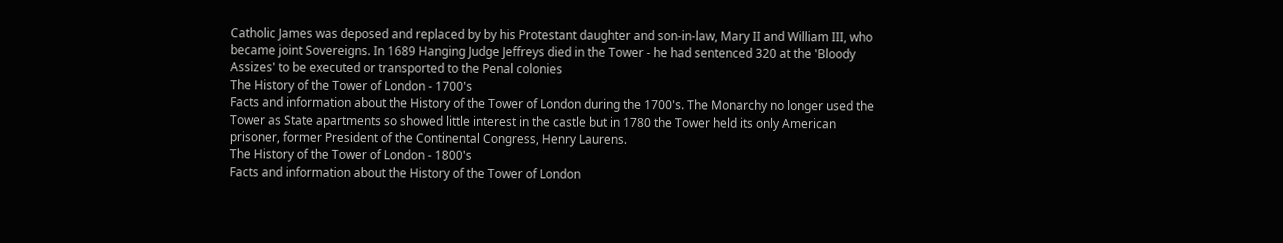Catholic James was deposed and replaced by by his Protestant daughter and son-in-law, Mary II and William III, who became joint Sovereigns. In 1689 Hanging Judge Jeffreys died in the Tower - he had sentenced 320 at the 'Bloody Assizes' to be executed or transported to the Penal colonies
The History of the Tower of London - 1700's
Facts and information about the History of the Tower of London during the 1700's. The Monarchy no longer used the Tower as State apartments so showed little interest in the castle but in 1780 the Tower held its only American prisoner, former President of the Continental Congress, Henry Laurens.
The History of the Tower of London - 1800's
Facts and information about the History of the Tower of London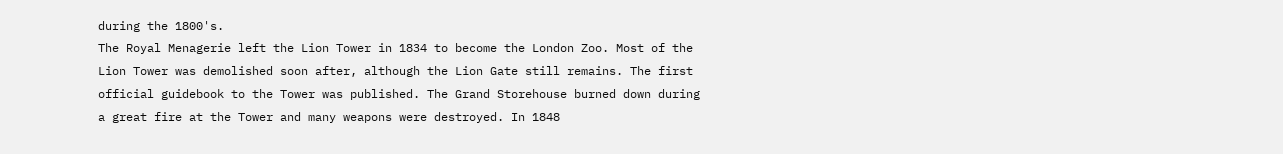during the 1800's.
The Royal Menagerie left the Lion Tower in 1834 to become the London Zoo. Most of the Lion Tower was demolished soon after, although the Lion Gate still remains. The first official guidebook to the Tower was published. The Grand Storehouse burned down during a great fire at the Tower and many weapons were destroyed. In 1848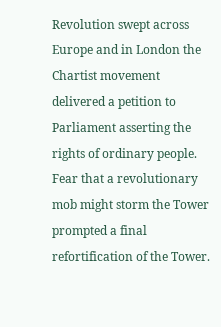Revolution swept across Europe and in London the Chartist movement delivered a petition to Parliament asserting the rights of ordinary people. Fear that a revolutionary mob might storm the Tower prompted a final refortification of the Tower.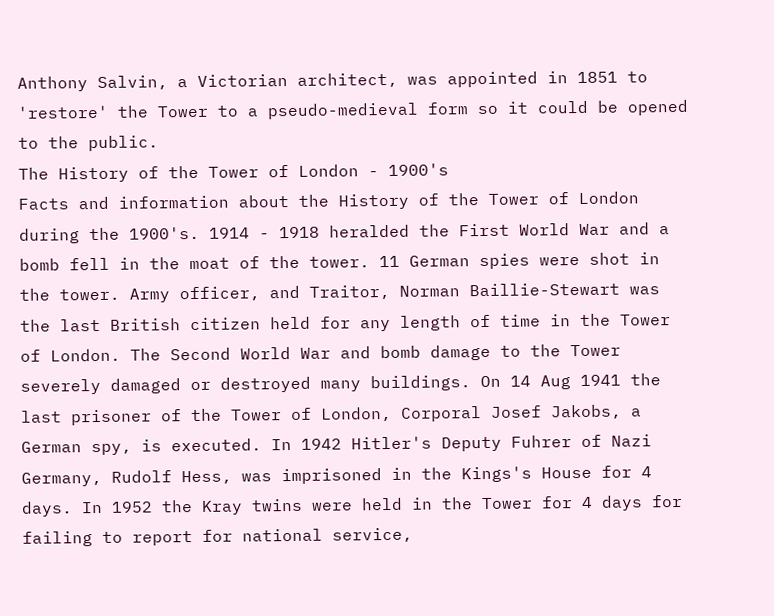Anthony Salvin, a Victorian architect, was appointed in 1851 to 'restore' the Tower to a pseudo-medieval form so it could be opened to the public.
The History of the Tower of London - 1900's
Facts and information about the History of the Tower of London during the 1900's. 1914 - 1918 heralded the First World War and a bomb fell in the moat of the tower. 11 German spies were shot in the tower. Army officer, and Traitor, Norman Baillie-Stewart was the last British citizen held for any length of time in the Tower of London. The Second World War and bomb damage to the Tower severely damaged or destroyed many buildings. On 14 Aug 1941 the last prisoner of the Tower of London, Corporal Josef Jakobs, a German spy, is executed. In 1942 Hitler's Deputy Fuhrer of Nazi Germany, Rudolf Hess, was imprisoned in the Kings's House for 4 days. In 1952 the Kray twins were held in the Tower for 4 days for failing to report for national service,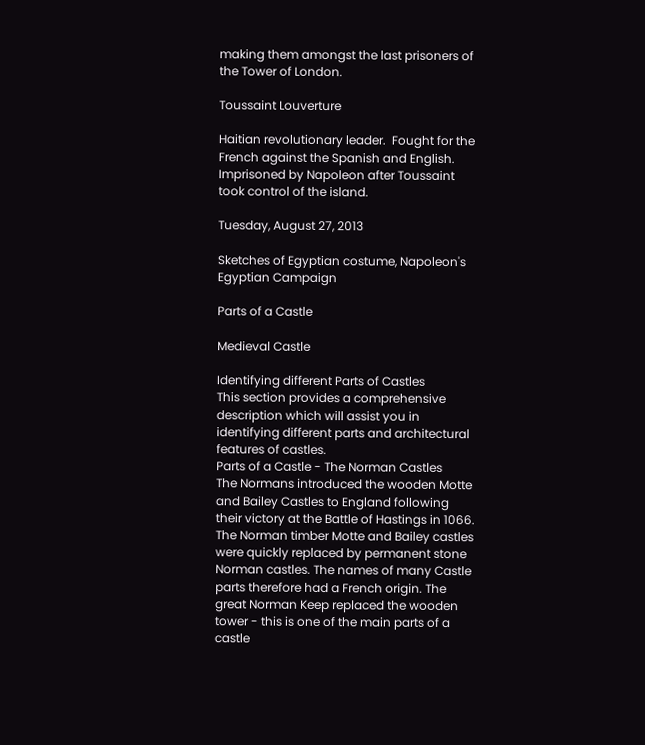making them amongst the last prisoners of the Tower of London.

Toussaint Louverture

Haitian revolutionary leader.  Fought for the French against the Spanish and English.
Imprisoned by Napoleon after Toussaint took control of the island.

Tuesday, August 27, 2013

Sketches of Egyptian costume, Napoleon's Egyptian Campaign

Parts of a Castle

Medieval Castle

Identifying different Parts of Castles
This section provides a comprehensive description which will assist you in identifying different parts and architectural features of castles.
Parts of a Castle - The Norman Castles
The Normans introduced the wooden Motte and Bailey Castles to England following their victory at the Battle of Hastings in 1066. The Norman timber Motte and Bailey castles were quickly replaced by permanent stone Norman castles. The names of many Castle parts therefore had a French origin. The great Norman Keep replaced the wooden tower - this is one of the main parts of a castle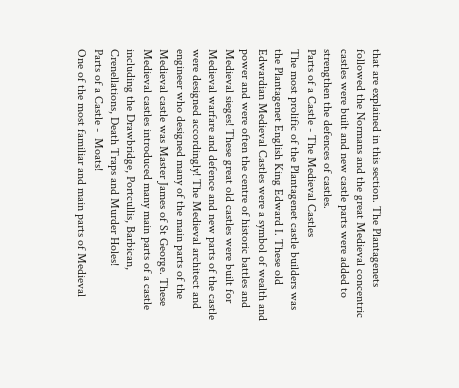that are explained in this section. The Plantagenets followed the Normans and the great Medieval concentric castles were built and new castle parts were added to strengthen the defences of castles.
Parts of a Castle - The Medieval Castles
The most prolific of the Plantagenet castle builders was the Plantagenet English King Edward I. These old Edwardian Medieval Castles were a symbol of wealth and power and were often the centre of historic battles and Medieval sieges! These great old castles were built for Medieval warfare and defence and new parts of the castle were designed accordingly! The Medieval architect and engineer who designed many of the main parts of the Medieval castle was Master James of St George. These Medieval castles introduced many main parts of a castle including the Drawbridge, Portcullis, Barbican, Crenellations, Death Traps and Murder Holes!
Parts of a Castle -  Moats!
One of the most familiar and main parts of Medieval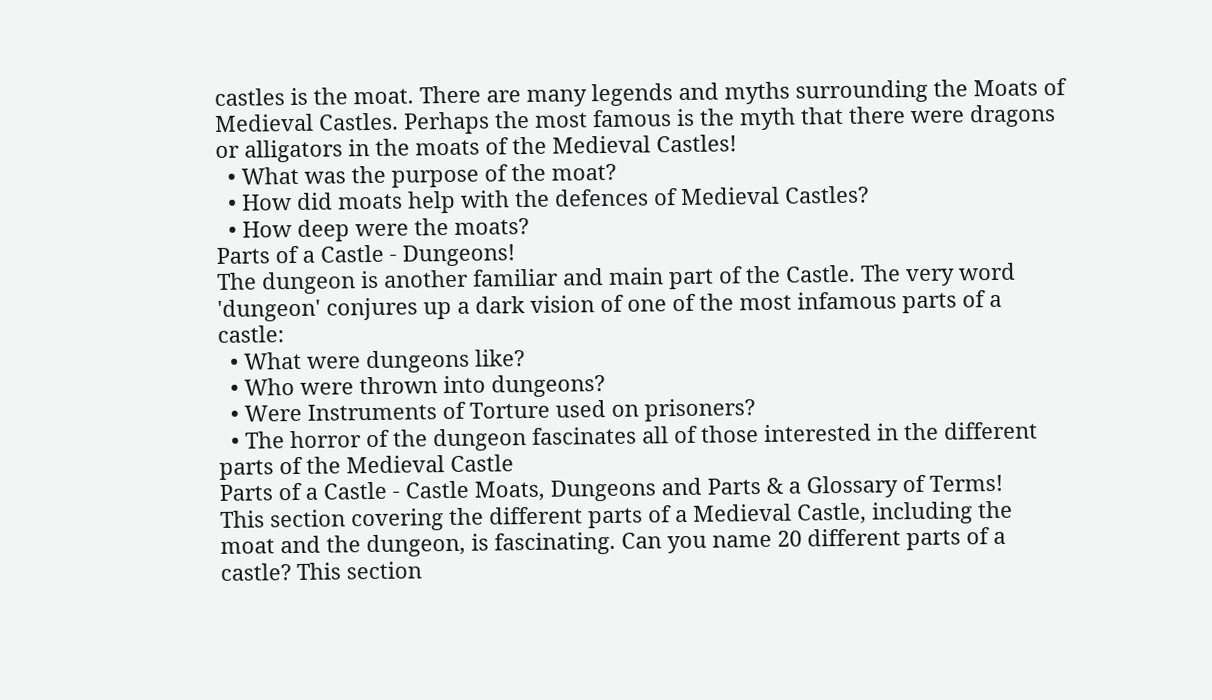castles is the moat. There are many legends and myths surrounding the Moats of Medieval Castles. Perhaps the most famous is the myth that there were dragons or alligators in the moats of the Medieval Castles!
  • What was the purpose of the moat?
  • How did moats help with the defences of Medieval Castles?
  • How deep were the moats?
Parts of a Castle - Dungeons!
The dungeon is another familiar and main part of the Castle. The very word 'dungeon' conjures up a dark vision of one of the most infamous parts of a castle:
  • What were dungeons like?
  • Who were thrown into dungeons?
  • Were Instruments of Torture used on prisoners?
  • The horror of the dungeon fascinates all of those interested in the different parts of the Medieval Castle
Parts of a Castle - Castle Moats, Dungeons and Parts & a Glossary of Terms!
This section covering the different parts of a Medieval Castle, including the moat and the dungeon, is fascinating. Can you name 20 different parts of a castle? This section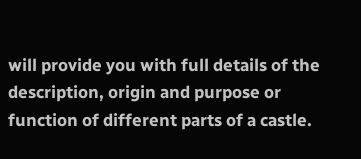will provide you with full details of the description, origin and purpose or function of different parts of a castle.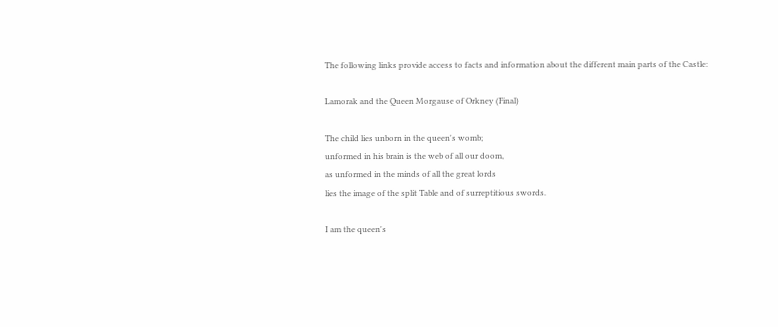The following links provide access to facts and information about the different main parts of the Castle:

Lamorak and the Queen Morgause of Orkney (Final)

The child lies unborn in the queen's womb;
unformed in his brain is the web of all our doom,
as unformed in the minds of all the great lords
lies the image of the split Table and of surreptitious swords.

I am the queen's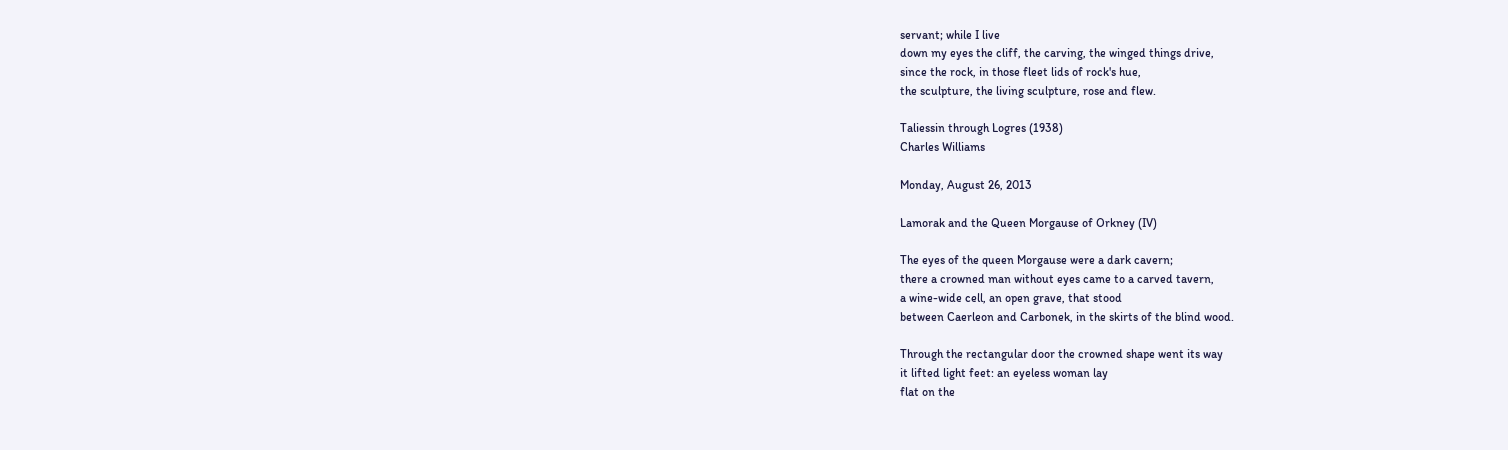servant; while I live
down my eyes the cliff, the carving, the winged things drive,
since the rock, in those fleet lids of rock's hue,
the sculpture, the living sculpture, rose and flew.

Taliessin through Logres (1938)
Charles Williams

Monday, August 26, 2013

Lamorak and the Queen Morgause of Orkney (IV)

The eyes of the queen Morgause were a dark cavern;
there a crowned man without eyes came to a carved tavern,
a wine-wide cell, an open grave, that stood
between Caerleon and Carbonek, in the skirts of the blind wood.

Through the rectangular door the crowned shape went its way
it lifted light feet: an eyeless woman lay
flat on the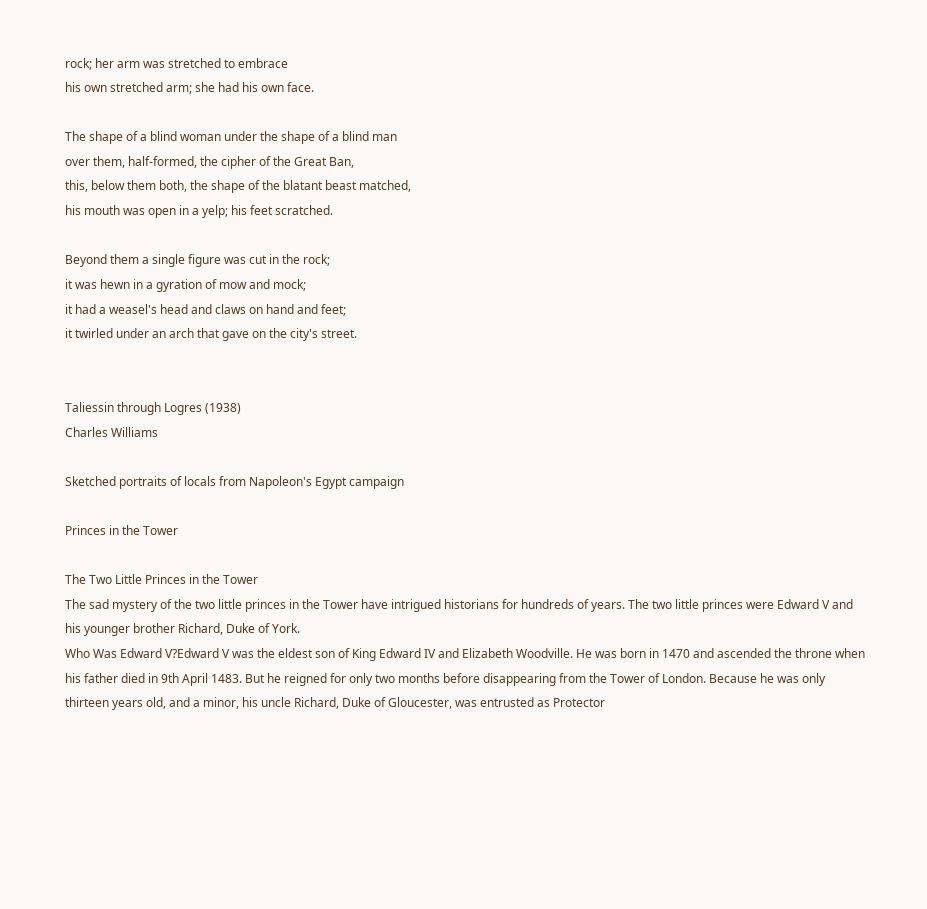rock; her arm was stretched to embrace
his own stretched arm; she had his own face.

The shape of a blind woman under the shape of a blind man
over them, half-formed, the cipher of the Great Ban,
this, below them both, the shape of the blatant beast matched,
his mouth was open in a yelp; his feet scratched.

Beyond them a single figure was cut in the rock;
it was hewn in a gyration of mow and mock;
it had a weasel's head and claws on hand and feet;
it twirled under an arch that gave on the city's street.


Taliessin through Logres (1938)
Charles Williams

Sketched portraits of locals from Napoleon's Egypt campaign

Princes in the Tower

The Two Little Princes in the Tower
The sad mystery of the two little princes in the Tower have intrigued historians for hundreds of years. The two little princes were Edward V and his younger brother Richard, Duke of York.
Who Was Edward V?Edward V was the eldest son of King Edward IV and Elizabeth Woodville. He was born in 1470 and ascended the throne when his father died in 9th April 1483. But he reigned for only two months before disappearing from the Tower of London. Because he was only thirteen years old, and a minor, his uncle Richard, Duke of Gloucester, was entrusted as Protector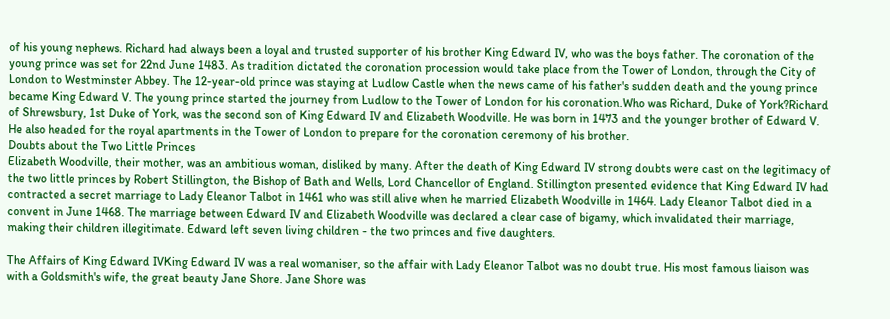of his young nephews. Richard had always been a loyal and trusted supporter of his brother King Edward IV, who was the boys father. The coronation of the young prince was set for 22nd June 1483. As tradition dictated the coronation procession would take place from the Tower of London, through the City of London to Westminster Abbey. The 12-year-old prince was staying at Ludlow Castle when the news came of his father's sudden death and the young prince became King Edward V. The young prince started the journey from Ludlow to the Tower of London for his coronation.Who was Richard, Duke of York?Richard of Shrewsbury, 1st Duke of York, was the second son of King Edward IV and Elizabeth Woodville. He was born in 1473 and the younger brother of Edward V. He also headed for the royal apartments in the Tower of London to prepare for the coronation ceremony of his brother.
Doubts about the Two Little Princes
Elizabeth Woodville, their mother, was an ambitious woman, disliked by many. After the death of King Edward IV strong doubts were cast on the legitimacy of the two little princes by Robert Stillington, the Bishop of Bath and Wells, Lord Chancellor of England. Stillington presented evidence that King Edward IV had contracted a secret marriage to Lady Eleanor Talbot in 1461 who was still alive when he married Elizabeth Woodville in 1464. Lady Eleanor Talbot died in a convent in June 1468. The marriage between Edward IV and Elizabeth Woodville was declared a clear case of bigamy, which invalidated their marriage, making their children illegitimate. Edward left seven living children - the two princes and five daughters.

The Affairs of King Edward IVKing Edward IV was a real womaniser, so the affair with Lady Eleanor Talbot was no doubt true. His most famous liaison was with a Goldsmith's wife, the great beauty Jane Shore. Jane Shore was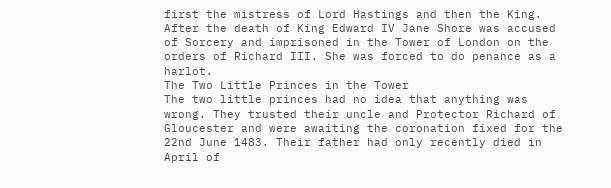first the mistress of Lord Hastings and then the King. After the death of King Edward IV Jane Shore was accused of Sorcery and imprisoned in the Tower of London on the orders of Richard III. She was forced to do penance as a harlot.
The Two Little Princes in the Tower
The two little princes had no idea that anything was wrong. They trusted their uncle and Protector Richard of Gloucester and were awaiting the coronation fixed for the 22nd June 1483. Their father had only recently died in April of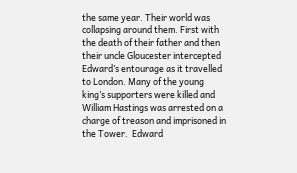the same year. Their world was collapsing around them. First with the death of their father and then their uncle Gloucester intercepted Edward’s entourage as it travelled to London. Many of the young king’s supporters were killed and William Hastings was arrested on a charge of treason and imprisoned in the Tower.  Edward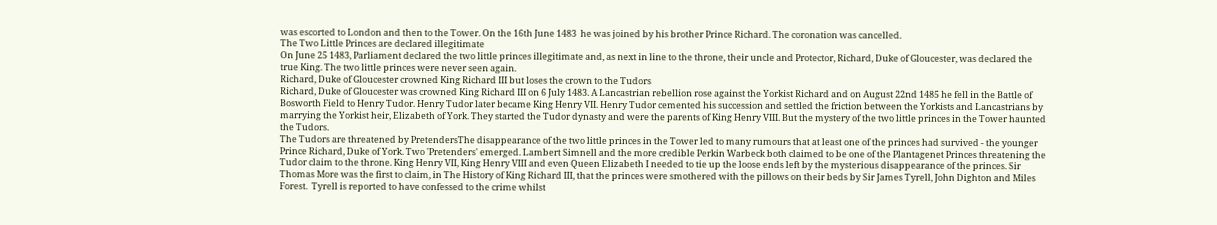was escorted to London and then to the Tower. On the 16th June 1483  he was joined by his brother Prince Richard. The coronation was cancelled.
The Two Little Princes are declared illegitimate
On June 25 1483, Parliament declared the two little princes illegitimate and, as next in line to the throne, their uncle and Protector, Richard, Duke of Gloucester, was declared the true King. The two little princes were never seen again.
Richard, Duke of Gloucester crowned King Richard III but loses the crown to the Tudors
Richard, Duke of Gloucester was crowned King Richard III on 6 July 1483. A Lancastrian rebellion rose against the Yorkist Richard and on August 22nd 1485 he fell in the Battle of Bosworth Field to Henry Tudor. Henry Tudor later became King Henry VII. Henry Tudor cemented his succession and settled the friction between the Yorkists and Lancastrians by marrying the Yorkist heir, Elizabeth of York. They started the Tudor dynasty and were the parents of King Henry VIII. But the mystery of the two little princes in the Tower haunted the Tudors.
The Tudors are threatened by PretendersThe disappearance of the two little princes in the Tower led to many rumours that at least one of the princes had survived - the younger Prince Richard, Duke of York. Two 'Pretenders' emerged. Lambert Simnell and the more credible Perkin Warbeck both claimed to be one of the Plantagenet Princes threatening the Tudor claim to the throne. King Henry VII, King Henry VIII and even Queen Elizabeth I needed to tie up the loose ends left by the mysterious disappearance of the princes. Sir Thomas More was the first to claim, in The History of King Richard III, that the princes were smothered with the pillows on their beds by Sir James Tyrell, John Dighton and Miles Forest.  Tyrell is reported to have confessed to the crime whilst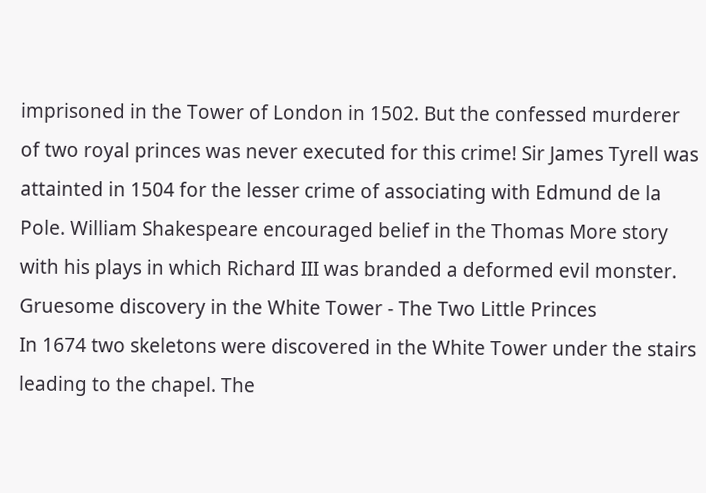imprisoned in the Tower of London in 1502. But the confessed murderer of two royal princes was never executed for this crime! Sir James Tyrell was attainted in 1504 for the lesser crime of associating with Edmund de la Pole. William Shakespeare encouraged belief in the Thomas More story with his plays in which Richard III was branded a deformed evil monster.
Gruesome discovery in the White Tower - The Two Little Princes
In 1674 two skeletons were discovered in the White Tower under the stairs leading to the chapel. The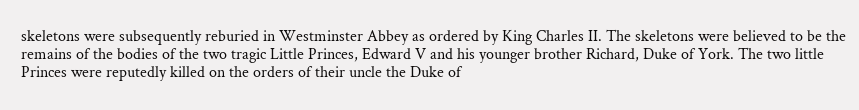skeletons were subsequently reburied in Westminster Abbey as ordered by King Charles II. The skeletons were believed to be the remains of the bodies of the two tragic Little Princes, Edward V and his younger brother Richard, Duke of York. The two little Princes were reputedly killed on the orders of their uncle the Duke of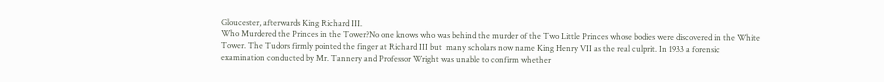Gloucester, afterwards King Richard III.
Who Murdered the Princes in the Tower?No one knows who was behind the murder of the Two Little Princes whose bodies were discovered in the White Tower. The Tudors firmly pointed the finger at Richard III but  many scholars now name King Henry VII as the real culprit. In 1933 a forensic examination conducted by Mr. Tannery and Professor Wright was unable to confirm whether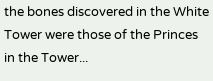the bones discovered in the White Tower were those of the Princes in the Tower...